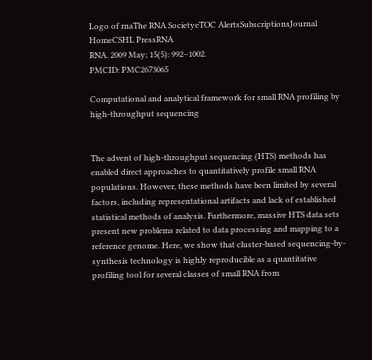Logo of rnaThe RNA SocietyeTOC AlertsSubscriptionsJournal HomeCSHL PressRNA
RNA. 2009 May; 15(5): 992–1002.
PMCID: PMC2673065

Computational and analytical framework for small RNA profiling by high-throughput sequencing


The advent of high-throughput sequencing (HTS) methods has enabled direct approaches to quantitatively profile small RNA populations. However, these methods have been limited by several factors, including representational artifacts and lack of established statistical methods of analysis. Furthermore, massive HTS data sets present new problems related to data processing and mapping to a reference genome. Here, we show that cluster-based sequencing-by-synthesis technology is highly reproducible as a quantitative profiling tool for several classes of small RNA from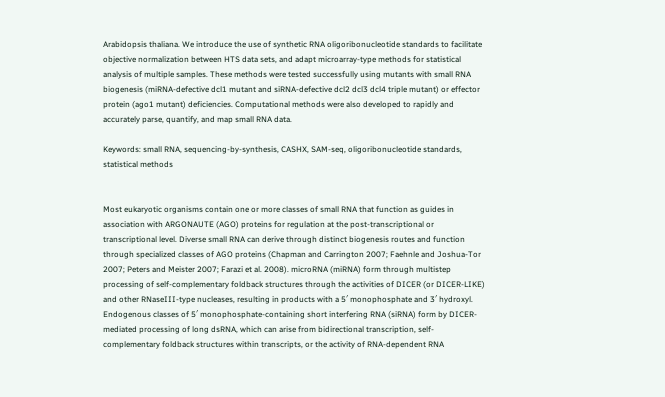Arabidopsis thaliana. We introduce the use of synthetic RNA oligoribonucleotide standards to facilitate objective normalization between HTS data sets, and adapt microarray-type methods for statistical analysis of multiple samples. These methods were tested successfully using mutants with small RNA biogenesis (miRNA-defective dcl1 mutant and siRNA-defective dcl2 dcl3 dcl4 triple mutant) or effector protein (ago1 mutant) deficiencies. Computational methods were also developed to rapidly and accurately parse, quantify, and map small RNA data.

Keywords: small RNA, sequencing-by-synthesis, CASHX, SAM-seq, oligoribonucleotide standards, statistical methods


Most eukaryotic organisms contain one or more classes of small RNA that function as guides in association with ARGONAUTE (AGO) proteins for regulation at the post-transcriptional or transcriptional level. Diverse small RNA can derive through distinct biogenesis routes and function through specialized classes of AGO proteins (Chapman and Carrington 2007; Faehnle and Joshua-Tor 2007; Peters and Meister 2007; Farazi et al. 2008). microRNA (miRNA) form through multistep processing of self-complementary foldback structures through the activities of DICER (or DICER-LIKE) and other RNaseIII-type nucleases, resulting in products with a 5′ monophosphate and 3′ hydroxyl. Endogenous classes of 5′ monophosphate-containing short interfering RNA (siRNA) form by DICER-mediated processing of long dsRNA, which can arise from bidirectional transcription, self-complementary foldback structures within transcripts, or the activity of RNA-dependent RNA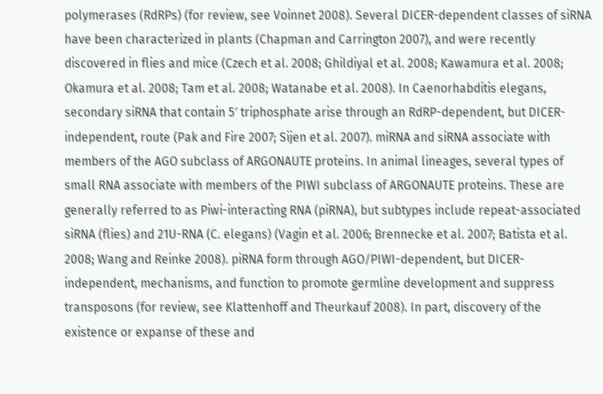polymerases (RdRPs) (for review, see Voinnet 2008). Several DICER-dependent classes of siRNA have been characterized in plants (Chapman and Carrington 2007), and were recently discovered in flies and mice (Czech et al. 2008; Ghildiyal et al. 2008; Kawamura et al. 2008; Okamura et al. 2008; Tam et al. 2008; Watanabe et al. 2008). In Caenorhabditis elegans, secondary siRNA that contain 5′ triphosphate arise through an RdRP-dependent, but DICER-independent, route (Pak and Fire 2007; Sijen et al. 2007). miRNA and siRNA associate with members of the AGO subclass of ARGONAUTE proteins. In animal lineages, several types of small RNA associate with members of the PIWI subclass of ARGONAUTE proteins. These are generally referred to as Piwi-interacting RNA (piRNA), but subtypes include repeat-associated siRNA (flies) and 21U-RNA (C. elegans) (Vagin et al. 2006; Brennecke et al. 2007; Batista et al. 2008; Wang and Reinke 2008). piRNA form through AGO/PIWI-dependent, but DICER-independent, mechanisms, and function to promote germline development and suppress transposons (for review, see Klattenhoff and Theurkauf 2008). In part, discovery of the existence or expanse of these and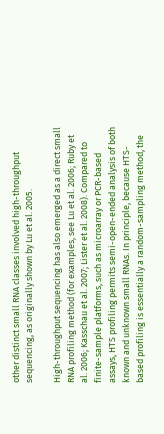other distinct small RNA classes involved high-throughput sequencing, as originally shown by Lu et al. 2005.

High-throughput sequencing has also emerged as a direct small RNA profiling method (for examples, see Lu et al. 2006; Ruby et al. 2006; Kasschau et al. 2007; Lister et al. 2008). Compared to finite-sample platforms, such as microarray or PCR-based assays, HTS profiling permits semi-open-ended analysis of both known and unknown small RNAs. In principle, because HTS-based profiling is essentially a random-sampling method, the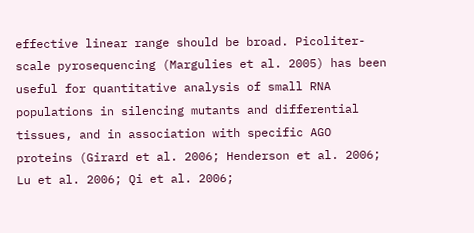effective linear range should be broad. Picoliter-scale pyrosequencing (Margulies et al. 2005) has been useful for quantitative analysis of small RNA populations in silencing mutants and differential tissues, and in association with specific AGO proteins (Girard et al. 2006; Henderson et al. 2006; Lu et al. 2006; Qi et al. 2006;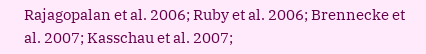Rajagopalan et al. 2006; Ruby et al. 2006; Brennecke et al. 2007; Kasschau et al. 2007;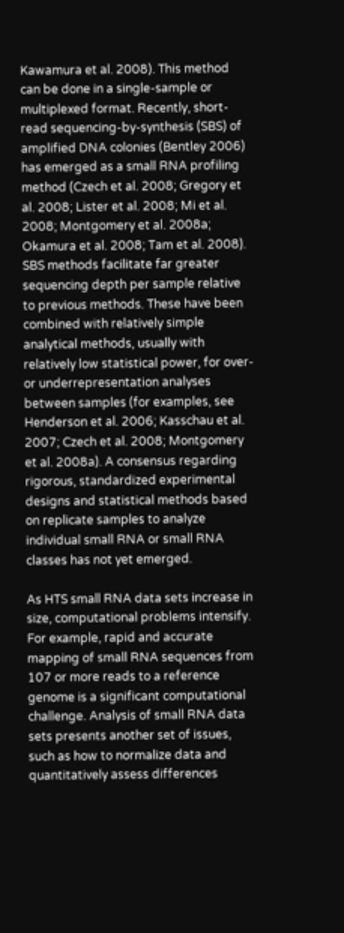Kawamura et al. 2008). This method can be done in a single-sample or multiplexed format. Recently, short-read sequencing-by-synthesis (SBS) of amplified DNA colonies (Bentley 2006) has emerged as a small RNA profiling method (Czech et al. 2008; Gregory et al. 2008; Lister et al. 2008; Mi et al. 2008; Montgomery et al. 2008a; Okamura et al. 2008; Tam et al. 2008). SBS methods facilitate far greater sequencing depth per sample relative to previous methods. These have been combined with relatively simple analytical methods, usually with relatively low statistical power, for over- or underrepresentation analyses between samples (for examples, see Henderson et al. 2006; Kasschau et al. 2007; Czech et al. 2008; Montgomery et al. 2008a). A consensus regarding rigorous, standardized experimental designs and statistical methods based on replicate samples to analyze individual small RNA or small RNA classes has not yet emerged.

As HTS small RNA data sets increase in size, computational problems intensify. For example, rapid and accurate mapping of small RNA sequences from 107 or more reads to a reference genome is a significant computational challenge. Analysis of small RNA data sets presents another set of issues, such as how to normalize data and quantitatively assess differences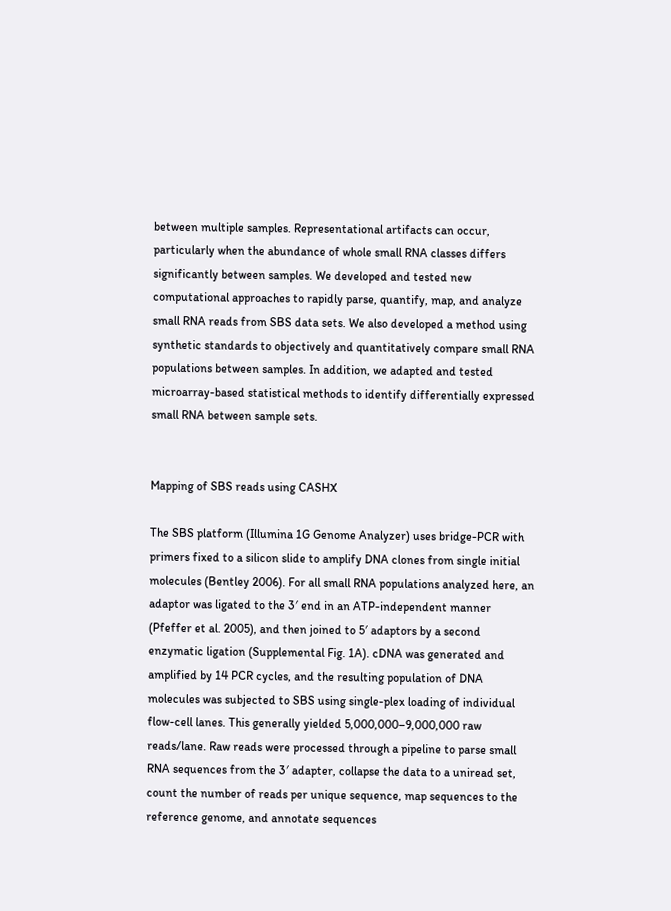between multiple samples. Representational artifacts can occur, particularly when the abundance of whole small RNA classes differs significantly between samples. We developed and tested new computational approaches to rapidly parse, quantify, map, and analyze small RNA reads from SBS data sets. We also developed a method using synthetic standards to objectively and quantitatively compare small RNA populations between samples. In addition, we adapted and tested microarray-based statistical methods to identify differentially expressed small RNA between sample sets.


Mapping of SBS reads using CASHX

The SBS platform (Illumina 1G Genome Analyzer) uses bridge-PCR with primers fixed to a silicon slide to amplify DNA clones from single initial molecules (Bentley 2006). For all small RNA populations analyzed here, an adaptor was ligated to the 3′ end in an ATP-independent manner (Pfeffer et al. 2005), and then joined to 5′ adaptors by a second enzymatic ligation (Supplemental Fig. 1A). cDNA was generated and amplified by 14 PCR cycles, and the resulting population of DNA molecules was subjected to SBS using single-plex loading of individual flow-cell lanes. This generally yielded 5,000,000–9,000,000 raw reads/lane. Raw reads were processed through a pipeline to parse small RNA sequences from the 3′ adapter, collapse the data to a uniread set, count the number of reads per unique sequence, map sequences to the reference genome, and annotate sequences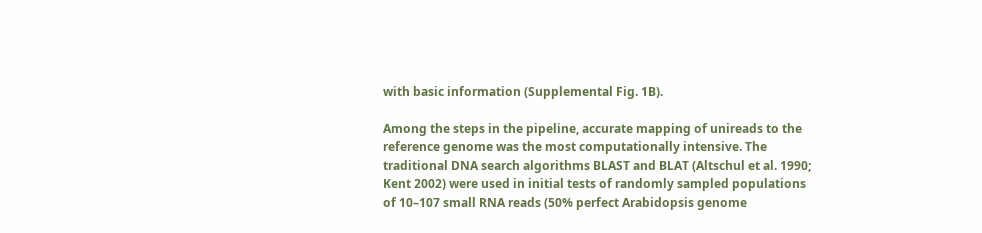with basic information (Supplemental Fig. 1B).

Among the steps in the pipeline, accurate mapping of unireads to the reference genome was the most computationally intensive. The traditional DNA search algorithms BLAST and BLAT (Altschul et al. 1990; Kent 2002) were used in initial tests of randomly sampled populations of 10–107 small RNA reads (50% perfect Arabidopsis genome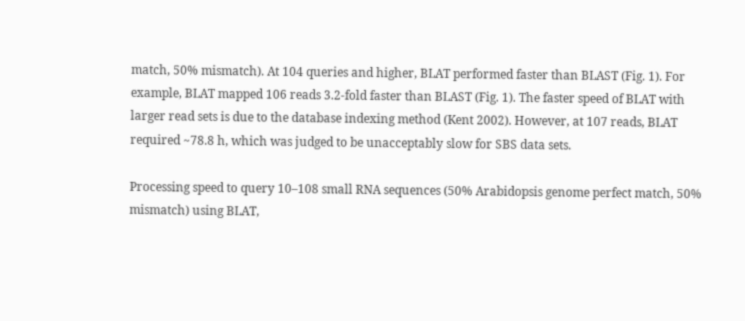match, 50% mismatch). At 104 queries and higher, BLAT performed faster than BLAST (Fig. 1). For example, BLAT mapped 106 reads 3.2-fold faster than BLAST (Fig. 1). The faster speed of BLAT with larger read sets is due to the database indexing method (Kent 2002). However, at 107 reads, BLAT required ~78.8 h, which was judged to be unacceptably slow for SBS data sets.

Processing speed to query 10–108 small RNA sequences (50% Arabidopsis genome perfect match, 50% mismatch) using BLAT,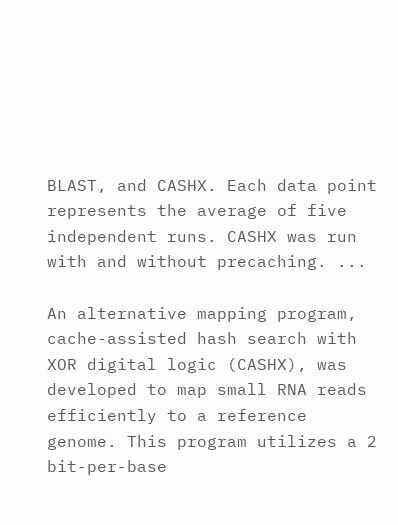BLAST, and CASHX. Each data point represents the average of five independent runs. CASHX was run with and without precaching. ...

An alternative mapping program, cache-assisted hash search with XOR digital logic (CASHX), was developed to map small RNA reads efficiently to a reference genome. This program utilizes a 2 bit-per-base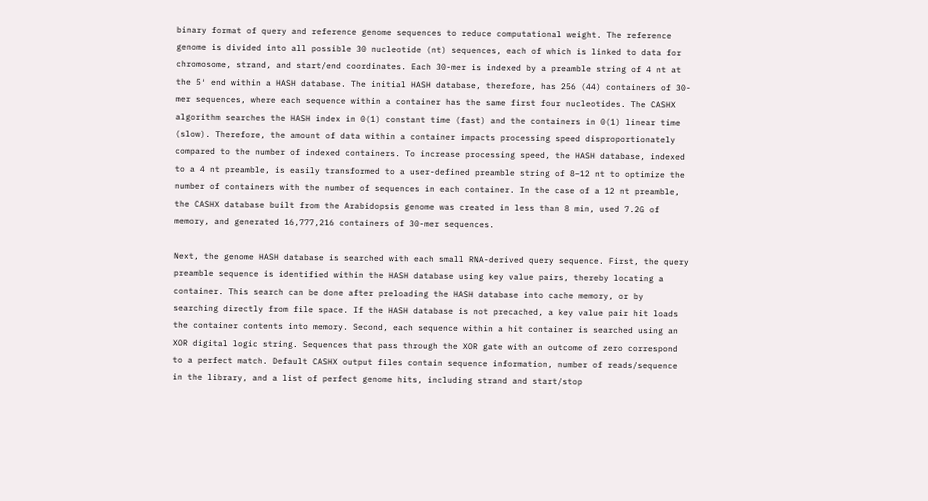binary format of query and reference genome sequences to reduce computational weight. The reference genome is divided into all possible 30 nucleotide (nt) sequences, each of which is linked to data for chromosome, strand, and start/end coordinates. Each 30-mer is indexed by a preamble string of 4 nt at the 5′ end within a HASH database. The initial HASH database, therefore, has 256 (44) containers of 30-mer sequences, where each sequence within a container has the same first four nucleotides. The CASHX algorithm searches the HASH index in 0(1) constant time (fast) and the containers in 0(1) linear time (slow). Therefore, the amount of data within a container impacts processing speed disproportionately compared to the number of indexed containers. To increase processing speed, the HASH database, indexed to a 4 nt preamble, is easily transformed to a user-defined preamble string of 8–12 nt to optimize the number of containers with the number of sequences in each container. In the case of a 12 nt preamble, the CASHX database built from the Arabidopsis genome was created in less than 8 min, used 7.2G of memory, and generated 16,777,216 containers of 30-mer sequences.

Next, the genome HASH database is searched with each small RNA-derived query sequence. First, the query preamble sequence is identified within the HASH database using key value pairs, thereby locating a container. This search can be done after preloading the HASH database into cache memory, or by searching directly from file space. If the HASH database is not precached, a key value pair hit loads the container contents into memory. Second, each sequence within a hit container is searched using an XOR digital logic string. Sequences that pass through the XOR gate with an outcome of zero correspond to a perfect match. Default CASHX output files contain sequence information, number of reads/sequence in the library, and a list of perfect genome hits, including strand and start/stop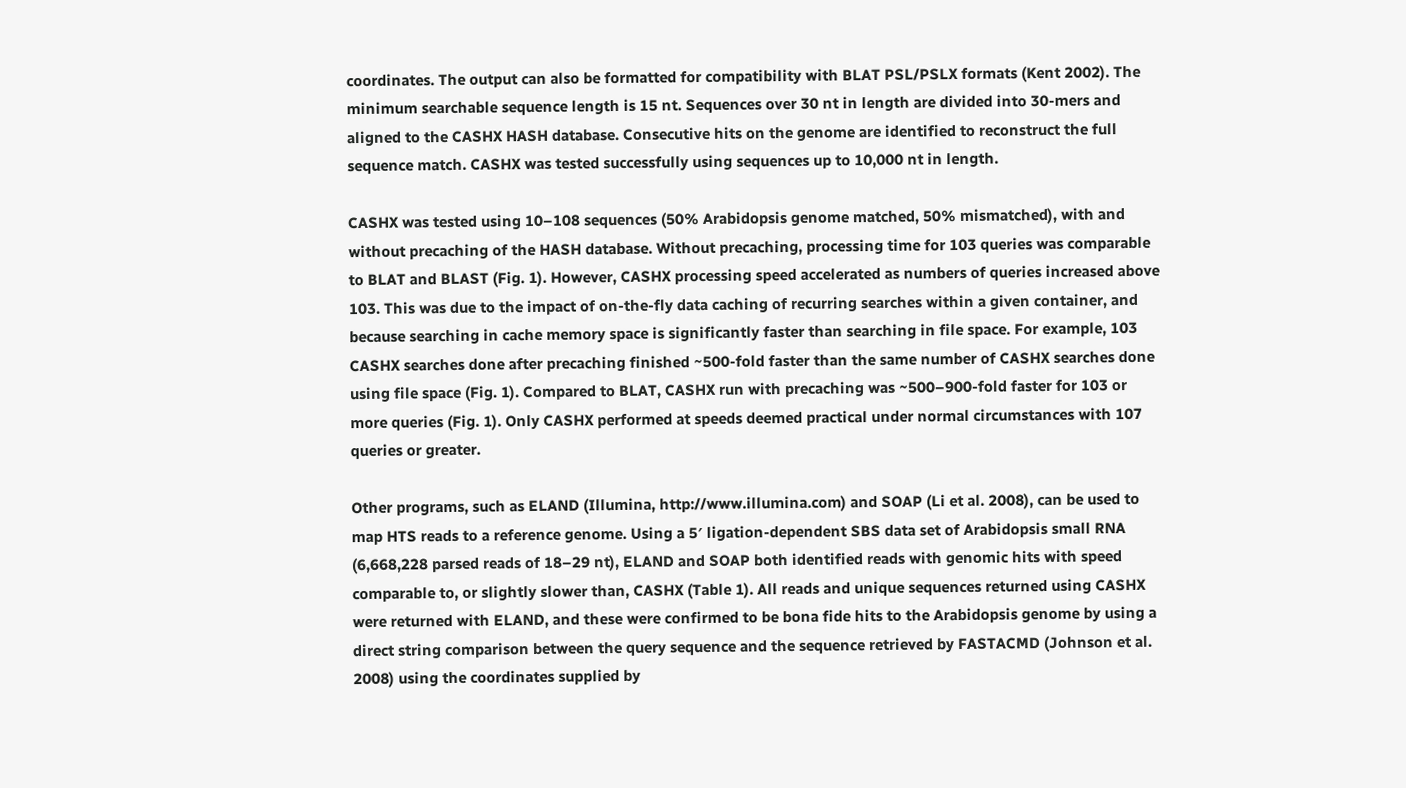coordinates. The output can also be formatted for compatibility with BLAT PSL/PSLX formats (Kent 2002). The minimum searchable sequence length is 15 nt. Sequences over 30 nt in length are divided into 30-mers and aligned to the CASHX HASH database. Consecutive hits on the genome are identified to reconstruct the full sequence match. CASHX was tested successfully using sequences up to 10,000 nt in length.

CASHX was tested using 10–108 sequences (50% Arabidopsis genome matched, 50% mismatched), with and without precaching of the HASH database. Without precaching, processing time for 103 queries was comparable to BLAT and BLAST (Fig. 1). However, CASHX processing speed accelerated as numbers of queries increased above 103. This was due to the impact of on-the-fly data caching of recurring searches within a given container, and because searching in cache memory space is significantly faster than searching in file space. For example, 103 CASHX searches done after precaching finished ~500-fold faster than the same number of CASHX searches done using file space (Fig. 1). Compared to BLAT, CASHX run with precaching was ~500–900-fold faster for 103 or more queries (Fig. 1). Only CASHX performed at speeds deemed practical under normal circumstances with 107 queries or greater.

Other programs, such as ELAND (Illumina, http://www.illumina.com) and SOAP (Li et al. 2008), can be used to map HTS reads to a reference genome. Using a 5′ ligation-dependent SBS data set of Arabidopsis small RNA (6,668,228 parsed reads of 18–29 nt), ELAND and SOAP both identified reads with genomic hits with speed comparable to, or slightly slower than, CASHX (Table 1). All reads and unique sequences returned using CASHX were returned with ELAND, and these were confirmed to be bona fide hits to the Arabidopsis genome by using a direct string comparison between the query sequence and the sequence retrieved by FASTACMD (Johnson et al. 2008) using the coordinates supplied by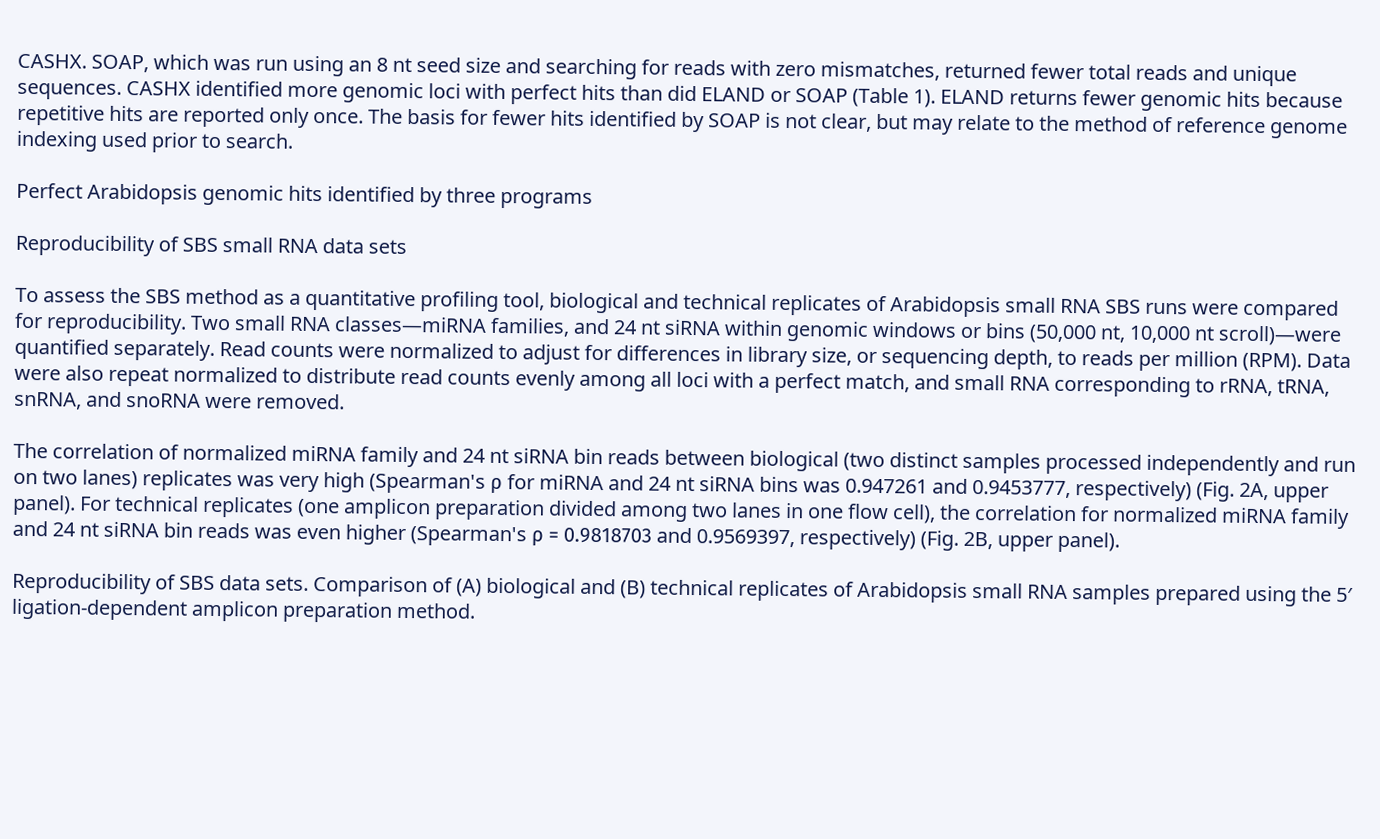CASHX. SOAP, which was run using an 8 nt seed size and searching for reads with zero mismatches, returned fewer total reads and unique sequences. CASHX identified more genomic loci with perfect hits than did ELAND or SOAP (Table 1). ELAND returns fewer genomic hits because repetitive hits are reported only once. The basis for fewer hits identified by SOAP is not clear, but may relate to the method of reference genome indexing used prior to search.

Perfect Arabidopsis genomic hits identified by three programs

Reproducibility of SBS small RNA data sets

To assess the SBS method as a quantitative profiling tool, biological and technical replicates of Arabidopsis small RNA SBS runs were compared for reproducibility. Two small RNA classes—miRNA families, and 24 nt siRNA within genomic windows or bins (50,000 nt, 10,000 nt scroll)—were quantified separately. Read counts were normalized to adjust for differences in library size, or sequencing depth, to reads per million (RPM). Data were also repeat normalized to distribute read counts evenly among all loci with a perfect match, and small RNA corresponding to rRNA, tRNA, snRNA, and snoRNA were removed.

The correlation of normalized miRNA family and 24 nt siRNA bin reads between biological (two distinct samples processed independently and run on two lanes) replicates was very high (Spearman's ρ for miRNA and 24 nt siRNA bins was 0.947261 and 0.9453777, respectively) (Fig. 2A, upper panel). For technical replicates (one amplicon preparation divided among two lanes in one flow cell), the correlation for normalized miRNA family and 24 nt siRNA bin reads was even higher (Spearman's ρ = 0.9818703 and 0.9569397, respectively) (Fig. 2B, upper panel).

Reproducibility of SBS data sets. Comparison of (A) biological and (B) technical replicates of Arabidopsis small RNA samples prepared using the 5′ ligation-dependent amplicon preparation method.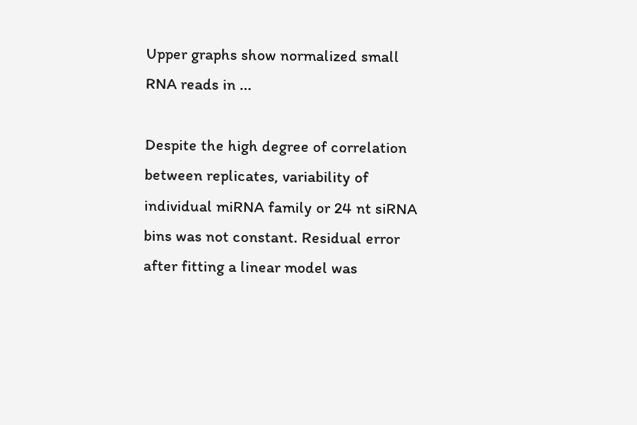Upper graphs show normalized small RNA reads in ...

Despite the high degree of correlation between replicates, variability of individual miRNA family or 24 nt siRNA bins was not constant. Residual error after fitting a linear model was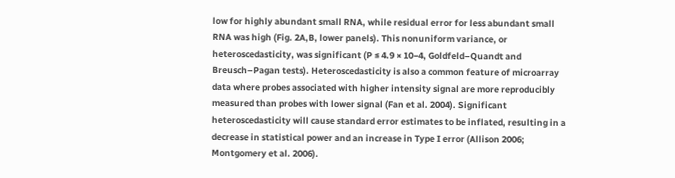low for highly abundant small RNA, while residual error for less abundant small RNA was high (Fig. 2A,B, lower panels). This nonuniform variance, or heteroscedasticity, was significant (P ≤ 4.9 × 10−4, Goldfeld–Quandt and Breusch–Pagan tests). Heteroscedasticity is also a common feature of microarray data where probes associated with higher intensity signal are more reproducibly measured than probes with lower signal (Fan et al. 2004). Significant heteroscedasticity will cause standard error estimates to be inflated, resulting in a decrease in statistical power and an increase in Type I error (Allison 2006; Montgomery et al. 2006).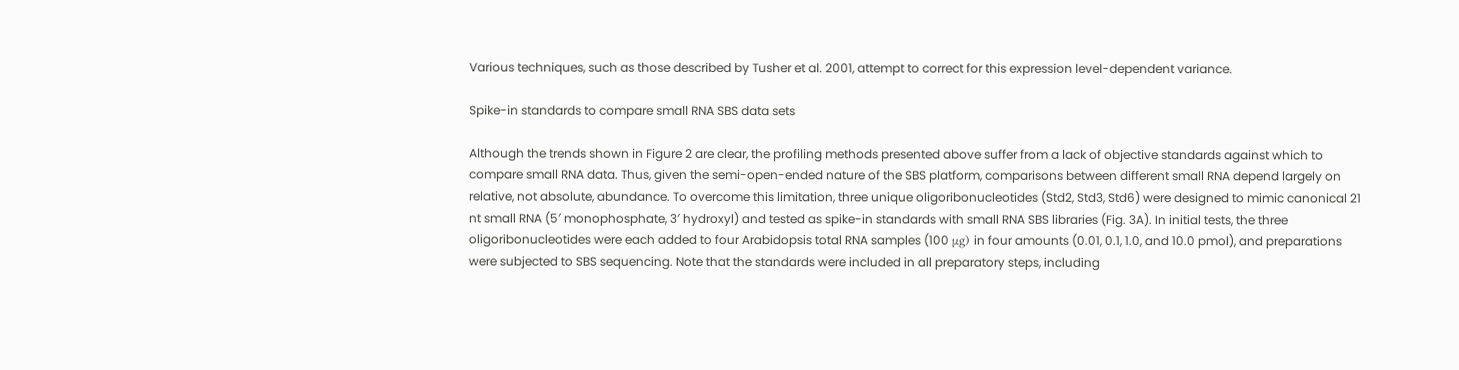Various techniques, such as those described by Tusher et al. 2001, attempt to correct for this expression level-dependent variance.

Spike-in standards to compare small RNA SBS data sets

Although the trends shown in Figure 2 are clear, the profiling methods presented above suffer from a lack of objective standards against which to compare small RNA data. Thus, given the semi-open-ended nature of the SBS platform, comparisons between different small RNA depend largely on relative, not absolute, abundance. To overcome this limitation, three unique oligoribonucleotides (Std2, Std3, Std6) were designed to mimic canonical 21 nt small RNA (5′ monophosphate, 3′ hydroxyl) and tested as spike-in standards with small RNA SBS libraries (Fig. 3A). In initial tests, the three oligoribonucleotides were each added to four Arabidopsis total RNA samples (100 μg) in four amounts (0.01, 0.1, 1.0, and 10.0 pmol), and preparations were subjected to SBS sequencing. Note that the standards were included in all preparatory steps, including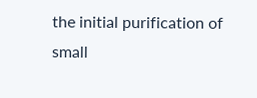the initial purification of small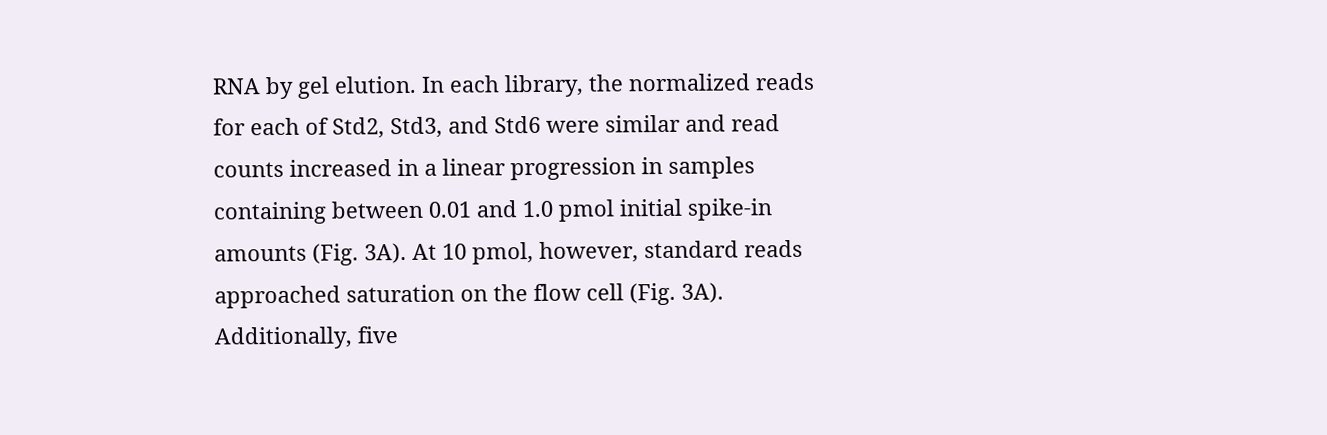RNA by gel elution. In each library, the normalized reads for each of Std2, Std3, and Std6 were similar and read counts increased in a linear progression in samples containing between 0.01 and 1.0 pmol initial spike-in amounts (Fig. 3A). At 10 pmol, however, standard reads approached saturation on the flow cell (Fig. 3A). Additionally, five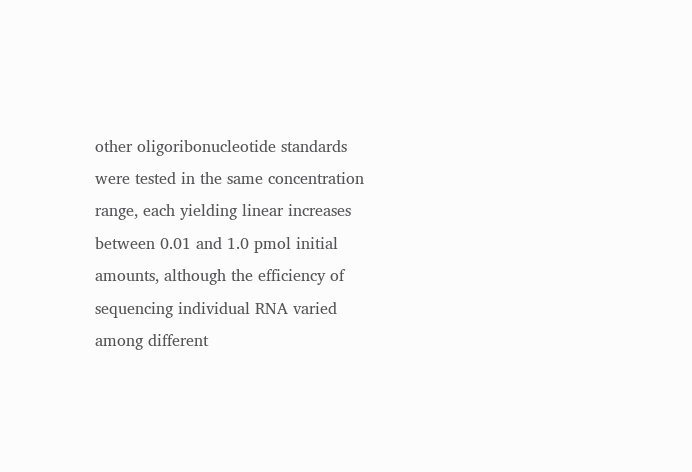other oligoribonucleotide standards were tested in the same concentration range, each yielding linear increases between 0.01 and 1.0 pmol initial amounts, although the efficiency of sequencing individual RNA varied among different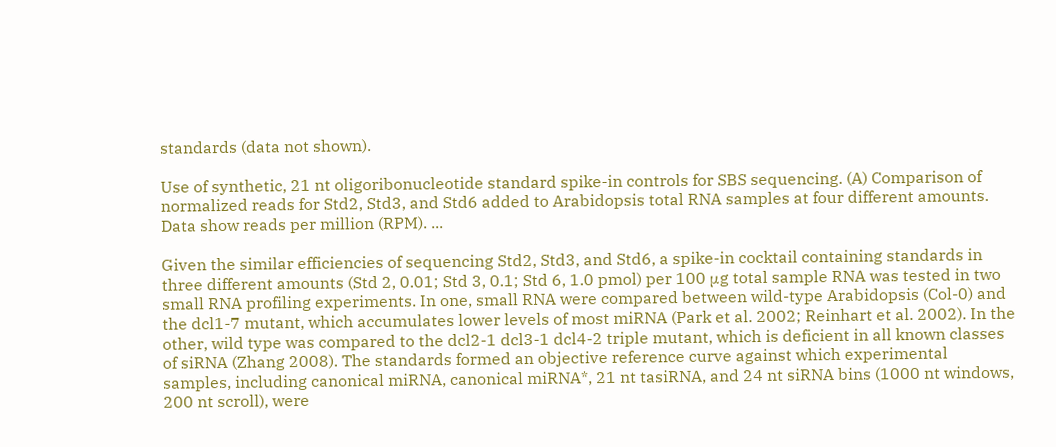standards (data not shown).

Use of synthetic, 21 nt oligoribonucleotide standard spike-in controls for SBS sequencing. (A) Comparison of normalized reads for Std2, Std3, and Std6 added to Arabidopsis total RNA samples at four different amounts. Data show reads per million (RPM). ...

Given the similar efficiencies of sequencing Std2, Std3, and Std6, a spike-in cocktail containing standards in three different amounts (Std 2, 0.01; Std 3, 0.1; Std 6, 1.0 pmol) per 100 μg total sample RNA was tested in two small RNA profiling experiments. In one, small RNA were compared between wild-type Arabidopsis (Col-0) and the dcl1-7 mutant, which accumulates lower levels of most miRNA (Park et al. 2002; Reinhart et al. 2002). In the other, wild type was compared to the dcl2-1 dcl3-1 dcl4-2 triple mutant, which is deficient in all known classes of siRNA (Zhang 2008). The standards formed an objective reference curve against which experimental samples, including canonical miRNA, canonical miRNA*, 21 nt tasiRNA, and 24 nt siRNA bins (1000 nt windows, 200 nt scroll), were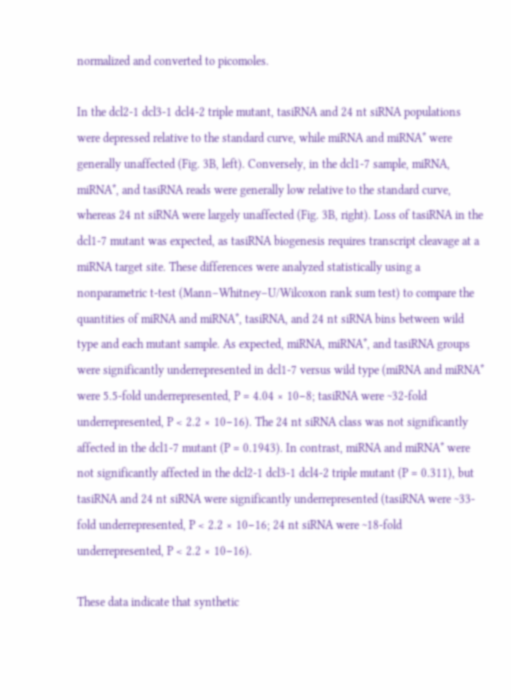normalized and converted to picomoles.

In the dcl2-1 dcl3-1 dcl4-2 triple mutant, tasiRNA and 24 nt siRNA populations were depressed relative to the standard curve, while miRNA and miRNA* were generally unaffected (Fig. 3B, left). Conversely, in the dcl1-7 sample, miRNA, miRNA*, and tasiRNA reads were generally low relative to the standard curve, whereas 24 nt siRNA were largely unaffected (Fig. 3B, right). Loss of tasiRNA in the dcl1-7 mutant was expected, as tasiRNA biogenesis requires transcript cleavage at a miRNA target site. These differences were analyzed statistically using a nonparametric t-test (Mann–Whitney–U/Wilcoxon rank sum test) to compare the quantities of miRNA and miRNA*, tasiRNA, and 24 nt siRNA bins between wild type and each mutant sample. As expected, miRNA, miRNA*, and tasiRNA groups were significantly underrepresented in dcl1-7 versus wild type (miRNA and miRNA* were 5.5-fold underrepresented, P = 4.04 × 10−8; tasiRNA were ~32-fold underrepresented, P < 2.2 × 10−16). The 24 nt siRNA class was not significantly affected in the dcl1-7 mutant (P = 0.1943). In contrast, miRNA and miRNA* were not significantly affected in the dcl2-1 dcl3-1 dcl4-2 triple mutant (P = 0.311), but tasiRNA and 24 nt siRNA were significantly underrepresented (tasiRNA were ~33-fold underrepresented, P < 2.2 × 10−16; 24 nt siRNA were ~18-fold underrepresented, P < 2.2 × 10−16).

These data indicate that synthetic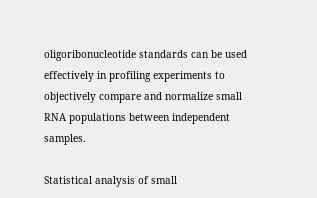oligoribonucleotide standards can be used effectively in profiling experiments to objectively compare and normalize small RNA populations between independent samples.

Statistical analysis of small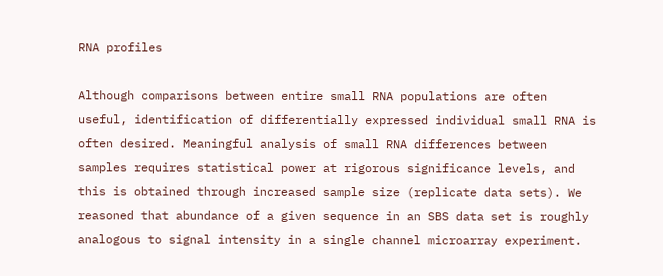RNA profiles

Although comparisons between entire small RNA populations are often useful, identification of differentially expressed individual small RNA is often desired. Meaningful analysis of small RNA differences between samples requires statistical power at rigorous significance levels, and this is obtained through increased sample size (replicate data sets). We reasoned that abundance of a given sequence in an SBS data set is roughly analogous to signal intensity in a single channel microarray experiment.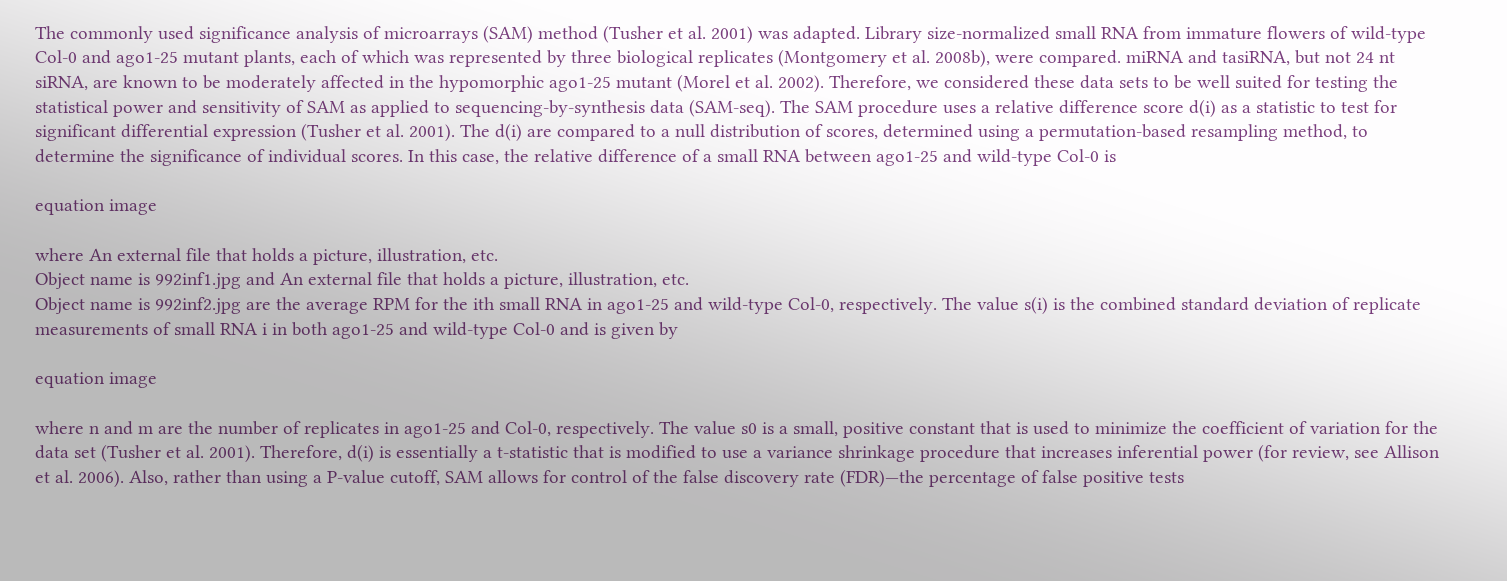The commonly used significance analysis of microarrays (SAM) method (Tusher et al. 2001) was adapted. Library size-normalized small RNA from immature flowers of wild-type Col-0 and ago1-25 mutant plants, each of which was represented by three biological replicates (Montgomery et al. 2008b), were compared. miRNA and tasiRNA, but not 24 nt siRNA, are known to be moderately affected in the hypomorphic ago1-25 mutant (Morel et al. 2002). Therefore, we considered these data sets to be well suited for testing the statistical power and sensitivity of SAM as applied to sequencing-by-synthesis data (SAM-seq). The SAM procedure uses a relative difference score d(i) as a statistic to test for significant differential expression (Tusher et al. 2001). The d(i) are compared to a null distribution of scores, determined using a permutation-based resampling method, to determine the significance of individual scores. In this case, the relative difference of a small RNA between ago1-25 and wild-type Col-0 is

equation image

where An external file that holds a picture, illustration, etc.
Object name is 992inf1.jpg and An external file that holds a picture, illustration, etc.
Object name is 992inf2.jpg are the average RPM for the ith small RNA in ago1-25 and wild-type Col-0, respectively. The value s(i) is the combined standard deviation of replicate measurements of small RNA i in both ago1-25 and wild-type Col-0 and is given by

equation image

where n and m are the number of replicates in ago1-25 and Col-0, respectively. The value s0 is a small, positive constant that is used to minimize the coefficient of variation for the data set (Tusher et al. 2001). Therefore, d(i) is essentially a t-statistic that is modified to use a variance shrinkage procedure that increases inferential power (for review, see Allison et al. 2006). Also, rather than using a P-value cutoff, SAM allows for control of the false discovery rate (FDR)—the percentage of false positive tests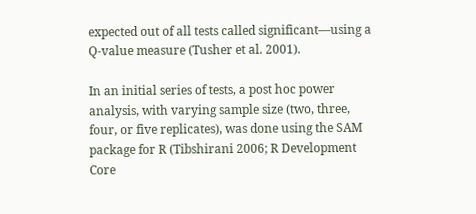expected out of all tests called significant—using a Q-value measure (Tusher et al. 2001).

In an initial series of tests, a post hoc power analysis, with varying sample size (two, three, four, or five replicates), was done using the SAM package for R (Tibshirani 2006; R Development Core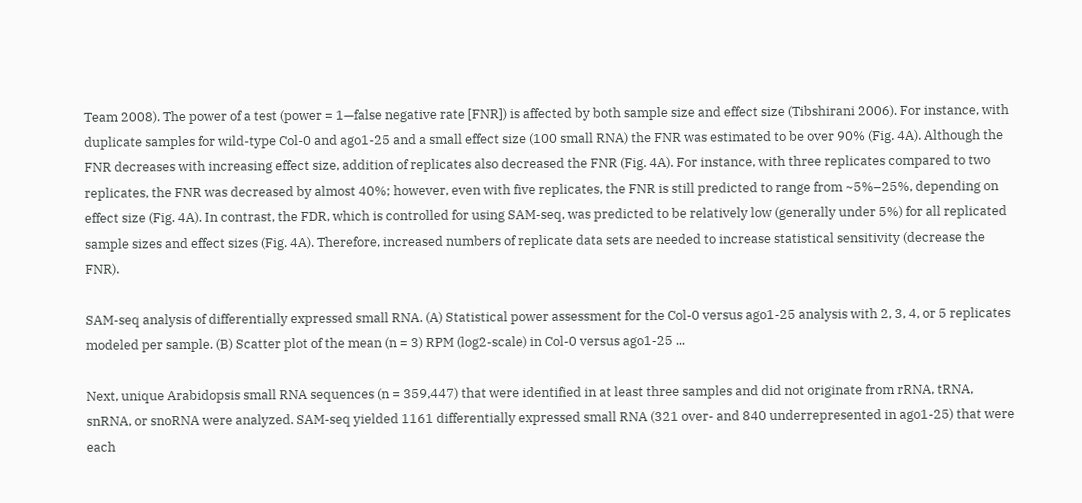Team 2008). The power of a test (power = 1—false negative rate [FNR]) is affected by both sample size and effect size (Tibshirani 2006). For instance, with duplicate samples for wild-type Col-0 and ago1-25 and a small effect size (100 small RNA) the FNR was estimated to be over 90% (Fig. 4A). Although the FNR decreases with increasing effect size, addition of replicates also decreased the FNR (Fig. 4A). For instance, with three replicates compared to two replicates, the FNR was decreased by almost 40%; however, even with five replicates, the FNR is still predicted to range from ~5%–25%, depending on effect size (Fig. 4A). In contrast, the FDR, which is controlled for using SAM-seq, was predicted to be relatively low (generally under 5%) for all replicated sample sizes and effect sizes (Fig. 4A). Therefore, increased numbers of replicate data sets are needed to increase statistical sensitivity (decrease the FNR).

SAM-seq analysis of differentially expressed small RNA. (A) Statistical power assessment for the Col-0 versus ago1-25 analysis with 2, 3, 4, or 5 replicates modeled per sample. (B) Scatter plot of the mean (n = 3) RPM (log2-scale) in Col-0 versus ago1-25 ...

Next, unique Arabidopsis small RNA sequences (n = 359,447) that were identified in at least three samples and did not originate from rRNA, tRNA, snRNA, or snoRNA were analyzed. SAM-seq yielded 1161 differentially expressed small RNA (321 over- and 840 underrepresented in ago1-25) that were each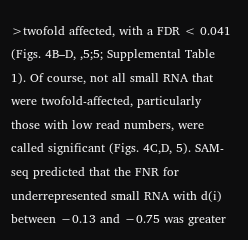>twofold affected, with a FDR < 0.041 (Figs. 4B–D, ,5;5; Supplemental Table 1). Of course, not all small RNA that were twofold-affected, particularly those with low read numbers, were called significant (Figs. 4C,D, 5). SAM-seq predicted that the FNR for underrepresented small RNA with d(i) between −0.13 and −0.75 was greater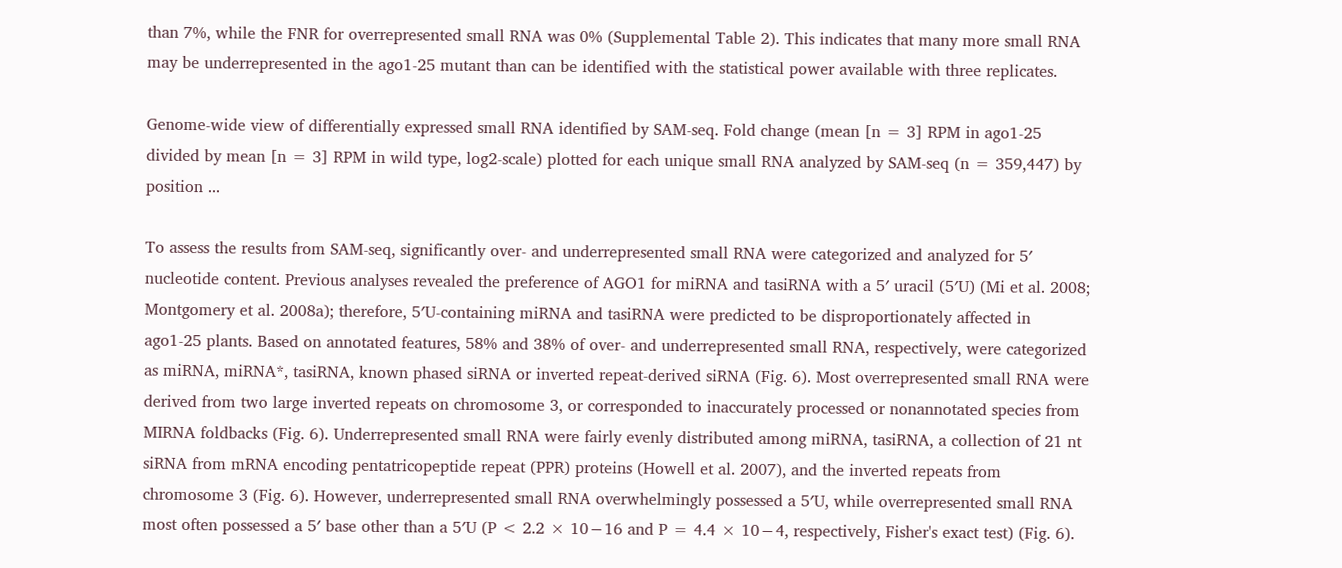than 7%, while the FNR for overrepresented small RNA was 0% (Supplemental Table 2). This indicates that many more small RNA may be underrepresented in the ago1-25 mutant than can be identified with the statistical power available with three replicates.

Genome-wide view of differentially expressed small RNA identified by SAM-seq. Fold change (mean [n = 3] RPM in ago1-25 divided by mean [n = 3] RPM in wild type, log2-scale) plotted for each unique small RNA analyzed by SAM-seq (n = 359,447) by position ...

To assess the results from SAM-seq, significantly over- and underrepresented small RNA were categorized and analyzed for 5′ nucleotide content. Previous analyses revealed the preference of AGO1 for miRNA and tasiRNA with a 5′ uracil (5′U) (Mi et al. 2008; Montgomery et al. 2008a); therefore, 5′U-containing miRNA and tasiRNA were predicted to be disproportionately affected in ago1-25 plants. Based on annotated features, 58% and 38% of over- and underrepresented small RNA, respectively, were categorized as miRNA, miRNA*, tasiRNA, known phased siRNA or inverted repeat-derived siRNA (Fig. 6). Most overrepresented small RNA were derived from two large inverted repeats on chromosome 3, or corresponded to inaccurately processed or nonannotated species from MIRNA foldbacks (Fig. 6). Underrepresented small RNA were fairly evenly distributed among miRNA, tasiRNA, a collection of 21 nt siRNA from mRNA encoding pentatricopeptide repeat (PPR) proteins (Howell et al. 2007), and the inverted repeats from chromosome 3 (Fig. 6). However, underrepresented small RNA overwhelmingly possessed a 5′U, while overrepresented small RNA most often possessed a 5′ base other than a 5′U (P < 2.2 × 10−16 and P = 4.4 × 10−4, respectively, Fisher's exact test) (Fig. 6).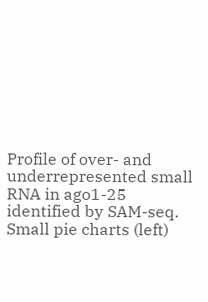Profile of over- and underrepresented small RNA in ago1-25 identified by SAM-seq. Small pie charts (left)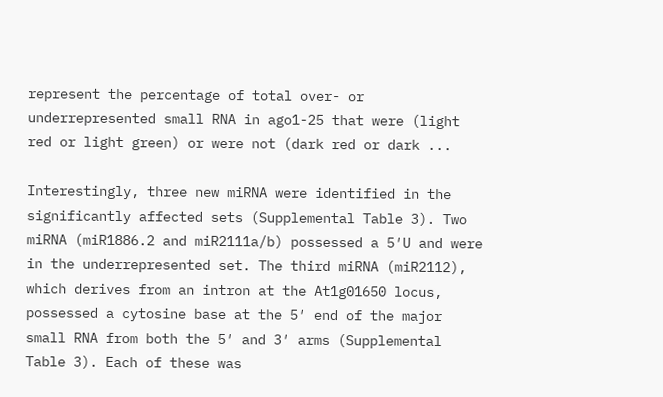represent the percentage of total over- or underrepresented small RNA in ago1-25 that were (light red or light green) or were not (dark red or dark ...

Interestingly, three new miRNA were identified in the significantly affected sets (Supplemental Table 3). Two miRNA (miR1886.2 and miR2111a/b) possessed a 5′U and were in the underrepresented set. The third miRNA (miR2112), which derives from an intron at the At1g01650 locus, possessed a cytosine base at the 5′ end of the major small RNA from both the 5′ and 3′ arms (Supplemental Table 3). Each of these was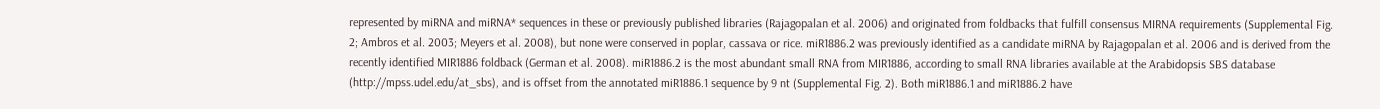represented by miRNA and miRNA* sequences in these or previously published libraries (Rajagopalan et al. 2006) and originated from foldbacks that fulfill consensus MIRNA requirements (Supplemental Fig. 2; Ambros et al. 2003; Meyers et al. 2008), but none were conserved in poplar, cassava or rice. miR1886.2 was previously identified as a candidate miRNA by Rajagopalan et al. 2006 and is derived from the recently identified MIR1886 foldback (German et al. 2008). miR1886.2 is the most abundant small RNA from MIR1886, according to small RNA libraries available at the Arabidopsis SBS database (http://mpss.udel.edu/at_sbs), and is offset from the annotated miR1886.1 sequence by 9 nt (Supplemental Fig. 2). Both miR1886.1 and miR1886.2 have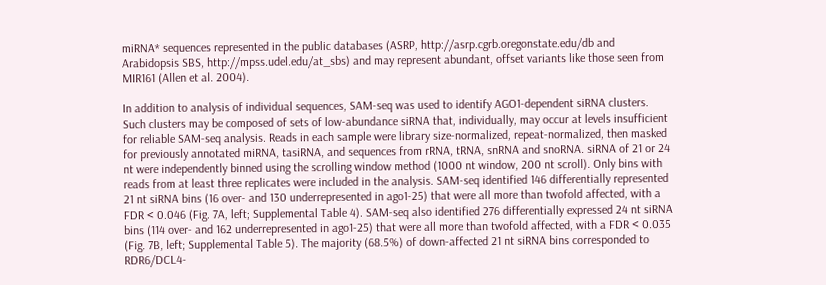miRNA* sequences represented in the public databases (ASRP, http://asrp.cgrb.oregonstate.edu/db and Arabidopsis SBS, http://mpss.udel.edu/at_sbs) and may represent abundant, offset variants like those seen from MIR161 (Allen et al. 2004).

In addition to analysis of individual sequences, SAM-seq was used to identify AGO1-dependent siRNA clusters. Such clusters may be composed of sets of low-abundance siRNA that, individually, may occur at levels insufficient for reliable SAM-seq analysis. Reads in each sample were library size-normalized, repeat-normalized, then masked for previously annotated miRNA, tasiRNA, and sequences from rRNA, tRNA, snRNA and snoRNA. siRNA of 21 or 24 nt were independently binned using the scrolling window method (1000 nt window, 200 nt scroll). Only bins with reads from at least three replicates were included in the analysis. SAM-seq identified 146 differentially represented 21 nt siRNA bins (16 over- and 130 underrepresented in ago1-25) that were all more than twofold affected, with a FDR < 0.046 (Fig. 7A, left; Supplemental Table 4). SAM-seq also identified 276 differentially expressed 24 nt siRNA bins (114 over- and 162 underrepresented in ago1-25) that were all more than twofold affected, with a FDR < 0.035 (Fig. 7B, left; Supplemental Table 5). The majority (68.5%) of down-affected 21 nt siRNA bins corresponded to RDR6/DCL4-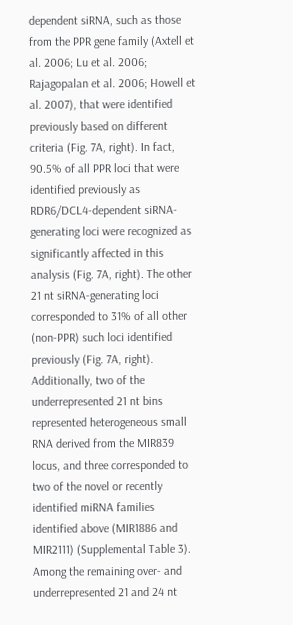dependent siRNA, such as those from the PPR gene family (Axtell et al. 2006; Lu et al. 2006; Rajagopalan et al. 2006; Howell et al. 2007), that were identified previously based on different criteria (Fig. 7A, right). In fact, 90.5% of all PPR loci that were identified previously as RDR6/DCL4-dependent siRNA-generating loci were recognized as significantly affected in this analysis (Fig. 7A, right). The other 21 nt siRNA-generating loci corresponded to 31% of all other (non-PPR) such loci identified previously (Fig. 7A, right). Additionally, two of the underrepresented 21 nt bins represented heterogeneous small RNA derived from the MIR839 locus, and three corresponded to two of the novel or recently identified miRNA families identified above (MIR1886 and MIR2111) (Supplemental Table 3). Among the remaining over- and underrepresented 21 and 24 nt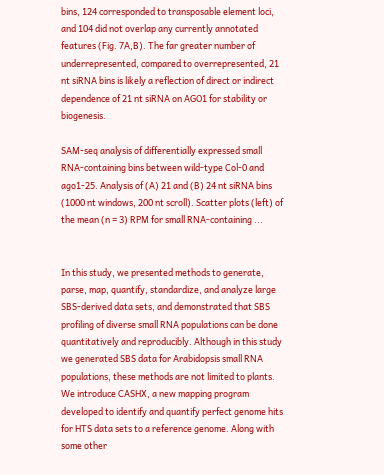bins, 124 corresponded to transposable element loci, and 104 did not overlap any currently annotated features (Fig. 7A,B). The far greater number of underrepresented, compared to overrepresented, 21 nt siRNA bins is likely a reflection of direct or indirect dependence of 21 nt siRNA on AGO1 for stability or biogenesis.

SAM-seq analysis of differentially expressed small RNA-containing bins between wild-type Col-0 and ago1-25. Analysis of (A) 21 and (B) 24 nt siRNA bins (1000 nt windows, 200 nt scroll). Scatter plots (left) of the mean (n = 3) RPM for small RNA-containing ...


In this study, we presented methods to generate, parse, map, quantify, standardize, and analyze large SBS-derived data sets, and demonstrated that SBS profiling of diverse small RNA populations can be done quantitatively and reproducibly. Although in this study we generated SBS data for Arabidopsis small RNA populations, these methods are not limited to plants. We introduce CASHX, a new mapping program developed to identify and quantify perfect genome hits for HTS data sets to a reference genome. Along with some other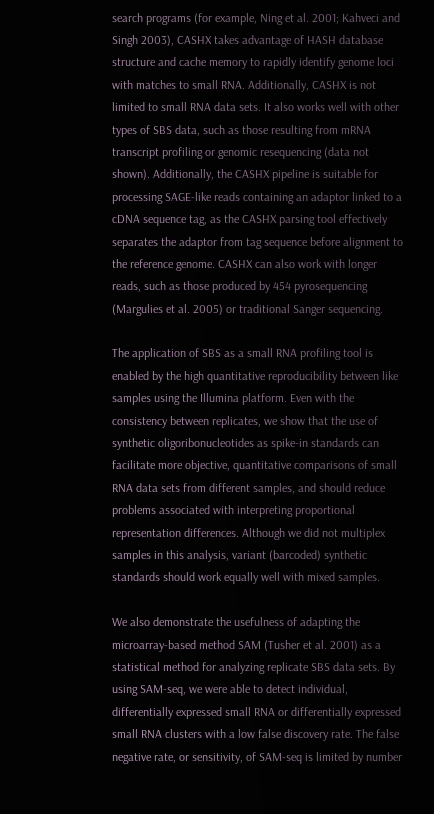search programs (for example, Ning et al. 2001; Kahveci and Singh 2003), CASHX takes advantage of HASH database structure and cache memory to rapidly identify genome loci with matches to small RNA. Additionally, CASHX is not limited to small RNA data sets. It also works well with other types of SBS data, such as those resulting from mRNA transcript profiling or genomic resequencing (data not shown). Additionally, the CASHX pipeline is suitable for processing SAGE-like reads containing an adaptor linked to a cDNA sequence tag, as the CASHX parsing tool effectively separates the adaptor from tag sequence before alignment to the reference genome. CASHX can also work with longer reads, such as those produced by 454 pyrosequencing (Margulies et al. 2005) or traditional Sanger sequencing.

The application of SBS as a small RNA profiling tool is enabled by the high quantitative reproducibility between like samples using the Illumina platform. Even with the consistency between replicates, we show that the use of synthetic oligoribonucleotides as spike-in standards can facilitate more objective, quantitative comparisons of small RNA data sets from different samples, and should reduce problems associated with interpreting proportional representation differences. Although we did not multiplex samples in this analysis, variant (barcoded) synthetic standards should work equally well with mixed samples.

We also demonstrate the usefulness of adapting the microarray-based method SAM (Tusher et al. 2001) as a statistical method for analyzing replicate SBS data sets. By using SAM-seq, we were able to detect individual, differentially expressed small RNA or differentially expressed small RNA clusters with a low false discovery rate. The false negative rate, or sensitivity, of SAM-seq is limited by number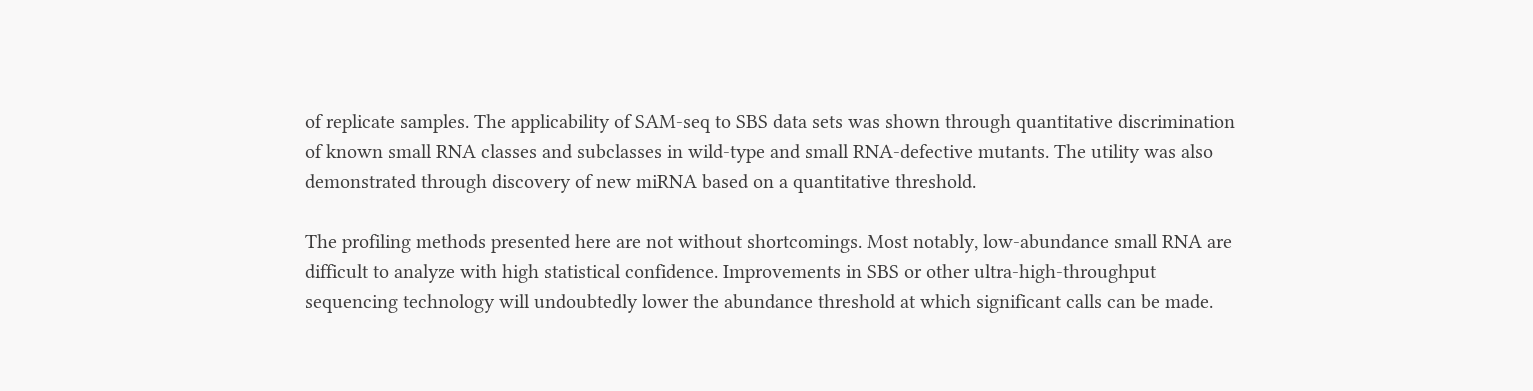of replicate samples. The applicability of SAM-seq to SBS data sets was shown through quantitative discrimination of known small RNA classes and subclasses in wild-type and small RNA-defective mutants. The utility was also demonstrated through discovery of new miRNA based on a quantitative threshold.

The profiling methods presented here are not without shortcomings. Most notably, low-abundance small RNA are difficult to analyze with high statistical confidence. Improvements in SBS or other ultra-high-throughput sequencing technology will undoubtedly lower the abundance threshold at which significant calls can be made.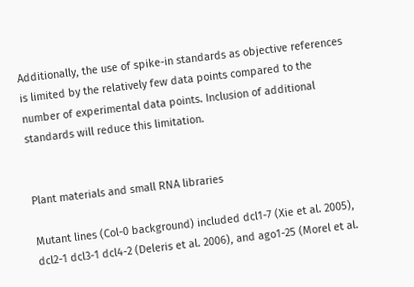Additionally, the use of spike-in standards as objective references is limited by the relatively few data points compared to the number of experimental data points. Inclusion of additional standards will reduce this limitation.


Plant materials and small RNA libraries

Mutant lines (Col-0 background) included dcl1-7 (Xie et al. 2005), dcl2-1 dcl3-1 dcl4-2 (Deleris et al. 2006), and ago1-25 (Morel et al.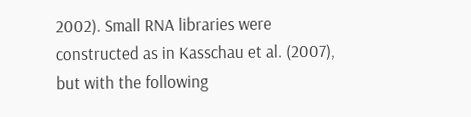2002). Small RNA libraries were constructed as in Kasschau et al. (2007), but with the following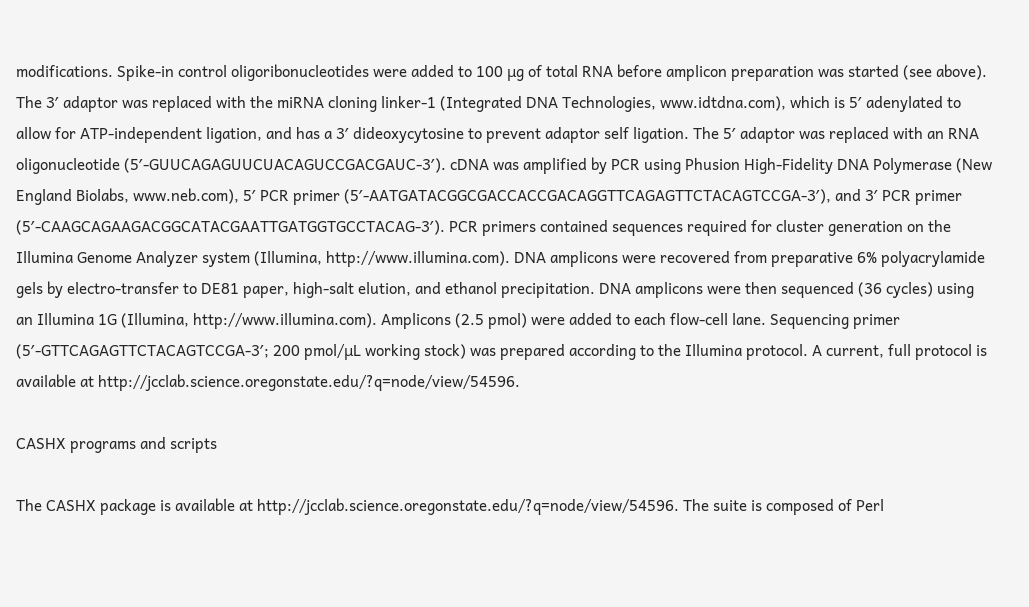modifications. Spike-in control oligoribonucleotides were added to 100 μg of total RNA before amplicon preparation was started (see above). The 3′ adaptor was replaced with the miRNA cloning linker-1 (Integrated DNA Technologies, www.idtdna.com), which is 5′ adenylated to allow for ATP-independent ligation, and has a 3′ dideoxycytosine to prevent adaptor self ligation. The 5′ adaptor was replaced with an RNA oligonucleotide (5′-GUUCAGAGUUCUACAGUCCGACGAUC-3′). cDNA was amplified by PCR using Phusion High-Fidelity DNA Polymerase (New England Biolabs, www.neb.com), 5′ PCR primer (5′-AATGATACGGCGACCACCGACAGGTTCAGAGTTCTACAGTCCGA-3′), and 3′ PCR primer (5′-CAAGCAGAAGACGGCATACGAATTGATGGTGCCTACAG-3′). PCR primers contained sequences required for cluster generation on the Illumina Genome Analyzer system (Illumina, http://www.illumina.com). DNA amplicons were recovered from preparative 6% polyacrylamide gels by electro-transfer to DE81 paper, high-salt elution, and ethanol precipitation. DNA amplicons were then sequenced (36 cycles) using an Illumina 1G (Illumina, http://www.illumina.com). Amplicons (2.5 pmol) were added to each flow-cell lane. Sequencing primer (5′-GTTCAGAGTTCTACAGTCCGA-3′; 200 pmol/μL working stock) was prepared according to the Illumina protocol. A current, full protocol is available at http://jcclab.science.oregonstate.edu/?q=node/view/54596.

CASHX programs and scripts

The CASHX package is available at http://jcclab.science.oregonstate.edu/?q=node/view/54596. The suite is composed of Perl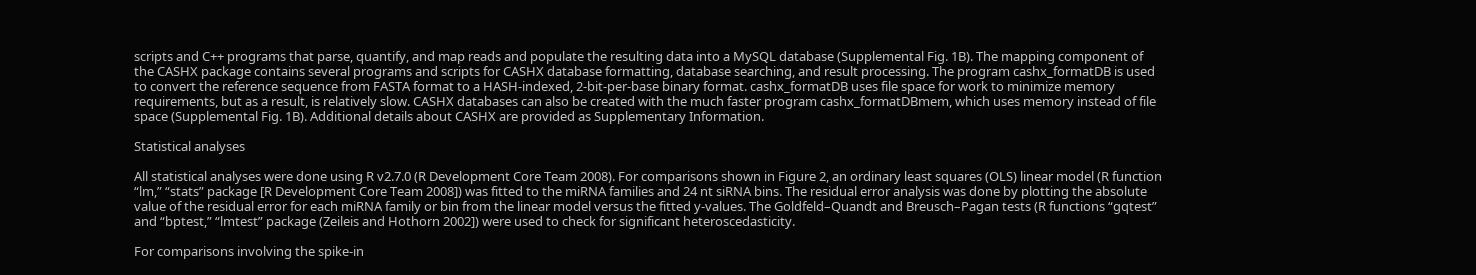scripts and C++ programs that parse, quantify, and map reads and populate the resulting data into a MySQL database (Supplemental Fig. 1B). The mapping component of the CASHX package contains several programs and scripts for CASHX database formatting, database searching, and result processing. The program cashx_formatDB is used to convert the reference sequence from FASTA format to a HASH-indexed, 2-bit-per-base binary format. cashx_formatDB uses file space for work to minimize memory requirements, but as a result, is relatively slow. CASHX databases can also be created with the much faster program cashx_formatDBmem, which uses memory instead of file space (Supplemental Fig. 1B). Additional details about CASHX are provided as Supplementary Information.

Statistical analyses

All statistical analyses were done using R v2.7.0 (R Development Core Team 2008). For comparisons shown in Figure 2, an ordinary least squares (OLS) linear model (R function “lm,” “stats” package [R Development Core Team 2008]) was fitted to the miRNA families and 24 nt siRNA bins. The residual error analysis was done by plotting the absolute value of the residual error for each miRNA family or bin from the linear model versus the fitted y-values. The Goldfeld–Quandt and Breusch–Pagan tests (R functions “gqtest” and “bptest,” “lmtest” package (Zeileis and Hothorn 2002]) were used to check for significant heteroscedasticity.

For comparisons involving the spike-in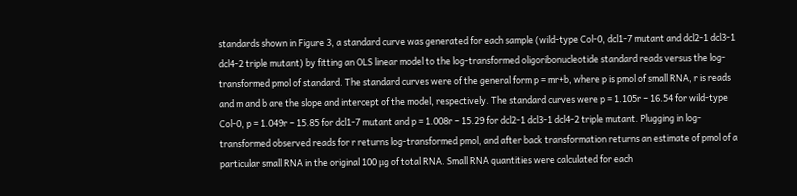standards shown in Figure 3, a standard curve was generated for each sample (wild-type Col-0, dcl1-7 mutant and dcl2-1 dcl3-1 dcl4-2 triple mutant) by fitting an OLS linear model to the log-transformed oligoribonucleotide standard reads versus the log-transformed pmol of standard. The standard curves were of the general form p = mr+b, where p is pmol of small RNA, r is reads and m and b are the slope and intercept of the model, respectively. The standard curves were p = 1.105r − 16.54 for wild-type Col-0, p = 1.049r − 15.85 for dcl1-7 mutant and p = 1.008r − 15.29 for dcl2-1 dcl3-1 dcl4-2 triple mutant. Plugging in log-transformed observed reads for r returns log-transformed pmol, and after back transformation returns an estimate of pmol of a particular small RNA in the original 100 μg of total RNA. Small RNA quantities were calculated for each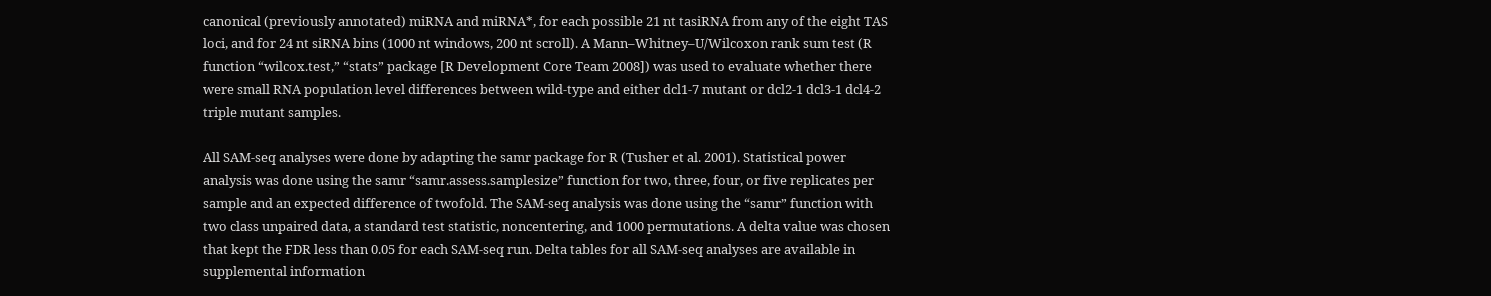canonical (previously annotated) miRNA and miRNA*, for each possible 21 nt tasiRNA from any of the eight TAS loci, and for 24 nt siRNA bins (1000 nt windows, 200 nt scroll). A Mann–Whitney–U/Wilcoxon rank sum test (R function “wilcox.test,” “stats” package [R Development Core Team 2008]) was used to evaluate whether there were small RNA population level differences between wild-type and either dcl1-7 mutant or dcl2-1 dcl3-1 dcl4-2 triple mutant samples.

All SAM-seq analyses were done by adapting the samr package for R (Tusher et al. 2001). Statistical power analysis was done using the samr “samr.assess.samplesize” function for two, three, four, or five replicates per sample and an expected difference of twofold. The SAM-seq analysis was done using the “samr” function with two class unpaired data, a standard test statistic, noncentering, and 1000 permutations. A delta value was chosen that kept the FDR less than 0.05 for each SAM-seq run. Delta tables for all SAM-seq analyses are available in supplemental information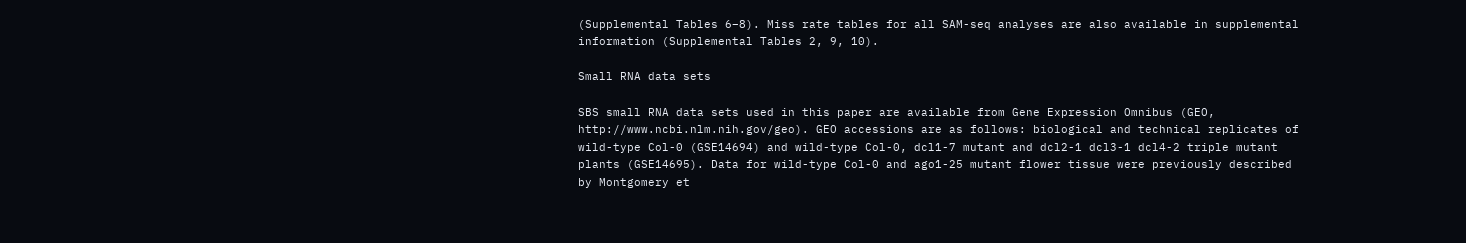(Supplemental Tables 6–8). Miss rate tables for all SAM-seq analyses are also available in supplemental information (Supplemental Tables 2, 9, 10).

Small RNA data sets

SBS small RNA data sets used in this paper are available from Gene Expression Omnibus (GEO, http://www.ncbi.nlm.nih.gov/geo). GEO accessions are as follows: biological and technical replicates of wild-type Col-0 (GSE14694) and wild-type Col-0, dcl1-7 mutant and dcl2-1 dcl3-1 dcl4-2 triple mutant plants (GSE14695). Data for wild-type Col-0 and ago1-25 mutant flower tissue were previously described by Montgomery et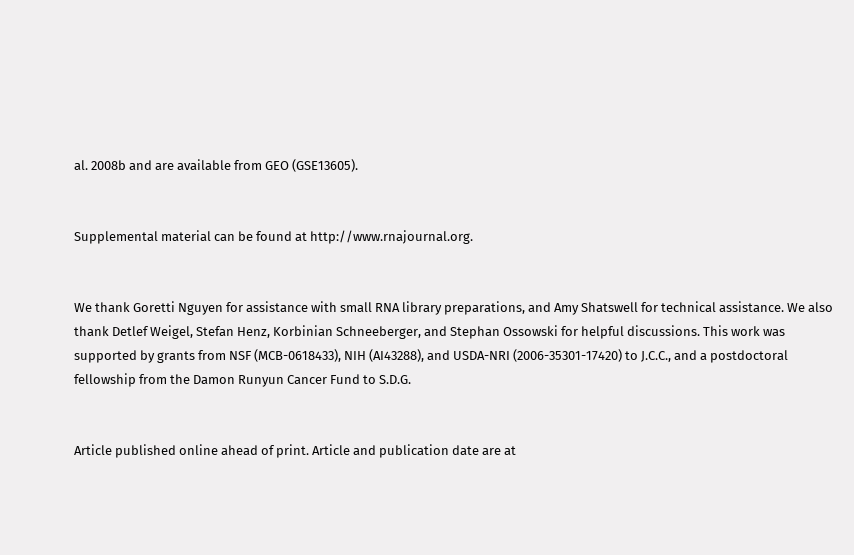al. 2008b and are available from GEO (GSE13605).


Supplemental material can be found at http://www.rnajournal.org.


We thank Goretti Nguyen for assistance with small RNA library preparations, and Amy Shatswell for technical assistance. We also thank Detlef Weigel, Stefan Henz, Korbinian Schneeberger, and Stephan Ossowski for helpful discussions. This work was supported by grants from NSF (MCB-0618433), NIH (AI43288), and USDA-NRI (2006-35301-17420) to J.C.C., and a postdoctoral fellowship from the Damon Runyun Cancer Fund to S.D.G.


Article published online ahead of print. Article and publication date are at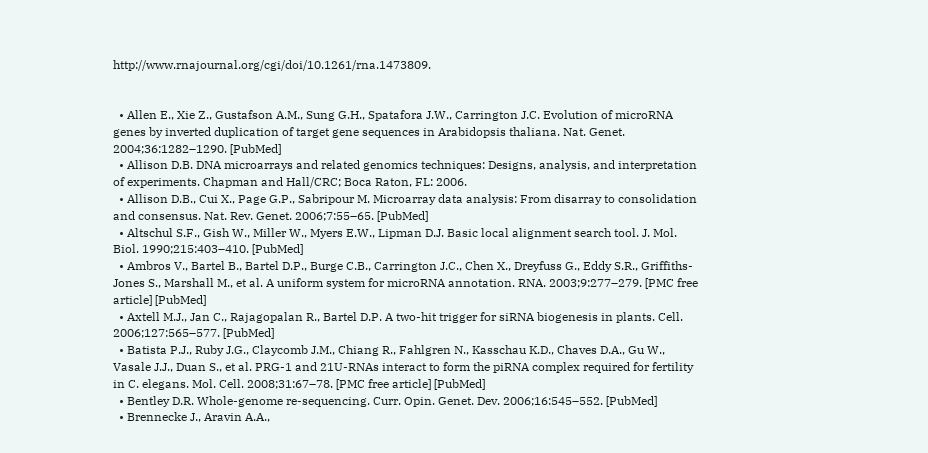http://www.rnajournal.org/cgi/doi/10.1261/rna.1473809.


  • Allen E., Xie Z., Gustafson A.M., Sung G.H., Spatafora J.W., Carrington J.C. Evolution of microRNA genes by inverted duplication of target gene sequences in Arabidopsis thaliana. Nat. Genet. 2004;36:1282–1290. [PubMed]
  • Allison D.B. DNA microarrays and related genomics techniques: Designs, analysis, and interpretation of experiments. Chapman and Hall/CRC; Boca Raton, FL: 2006.
  • Allison D.B., Cui X., Page G.P., Sabripour M. Microarray data analysis: From disarray to consolidation and consensus. Nat. Rev. Genet. 2006;7:55–65. [PubMed]
  • Altschul S.F., Gish W., Miller W., Myers E.W., Lipman D.J. Basic local alignment search tool. J. Mol. Biol. 1990;215:403–410. [PubMed]
  • Ambros V., Bartel B., Bartel D.P., Burge C.B., Carrington J.C., Chen X., Dreyfuss G., Eddy S.R., Griffiths-Jones S., Marshall M., et al. A uniform system for microRNA annotation. RNA. 2003;9:277–279. [PMC free article] [PubMed]
  • Axtell M.J., Jan C., Rajagopalan R., Bartel D.P. A two-hit trigger for siRNA biogenesis in plants. Cell. 2006;127:565–577. [PubMed]
  • Batista P.J., Ruby J.G., Claycomb J.M., Chiang R., Fahlgren N., Kasschau K.D., Chaves D.A., Gu W., Vasale J.J., Duan S., et al. PRG-1 and 21U-RNAs interact to form the piRNA complex required for fertility in C. elegans. Mol. Cell. 2008;31:67–78. [PMC free article] [PubMed]
  • Bentley D.R. Whole-genome re-sequencing. Curr. Opin. Genet. Dev. 2006;16:545–552. [PubMed]
  • Brennecke J., Aravin A.A.,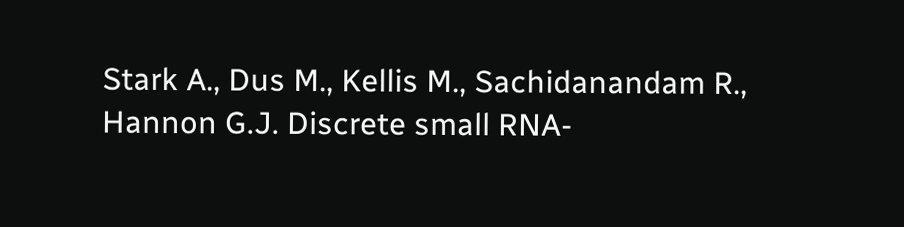Stark A., Dus M., Kellis M., Sachidanandam R., Hannon G.J. Discrete small RNA-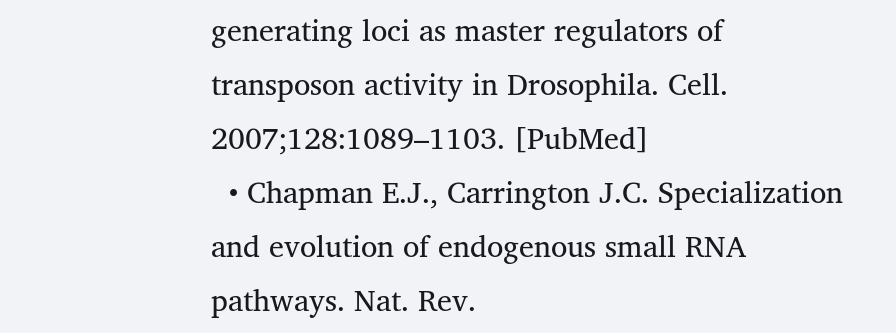generating loci as master regulators of transposon activity in Drosophila. Cell. 2007;128:1089–1103. [PubMed]
  • Chapman E.J., Carrington J.C. Specialization and evolution of endogenous small RNA pathways. Nat. Rev.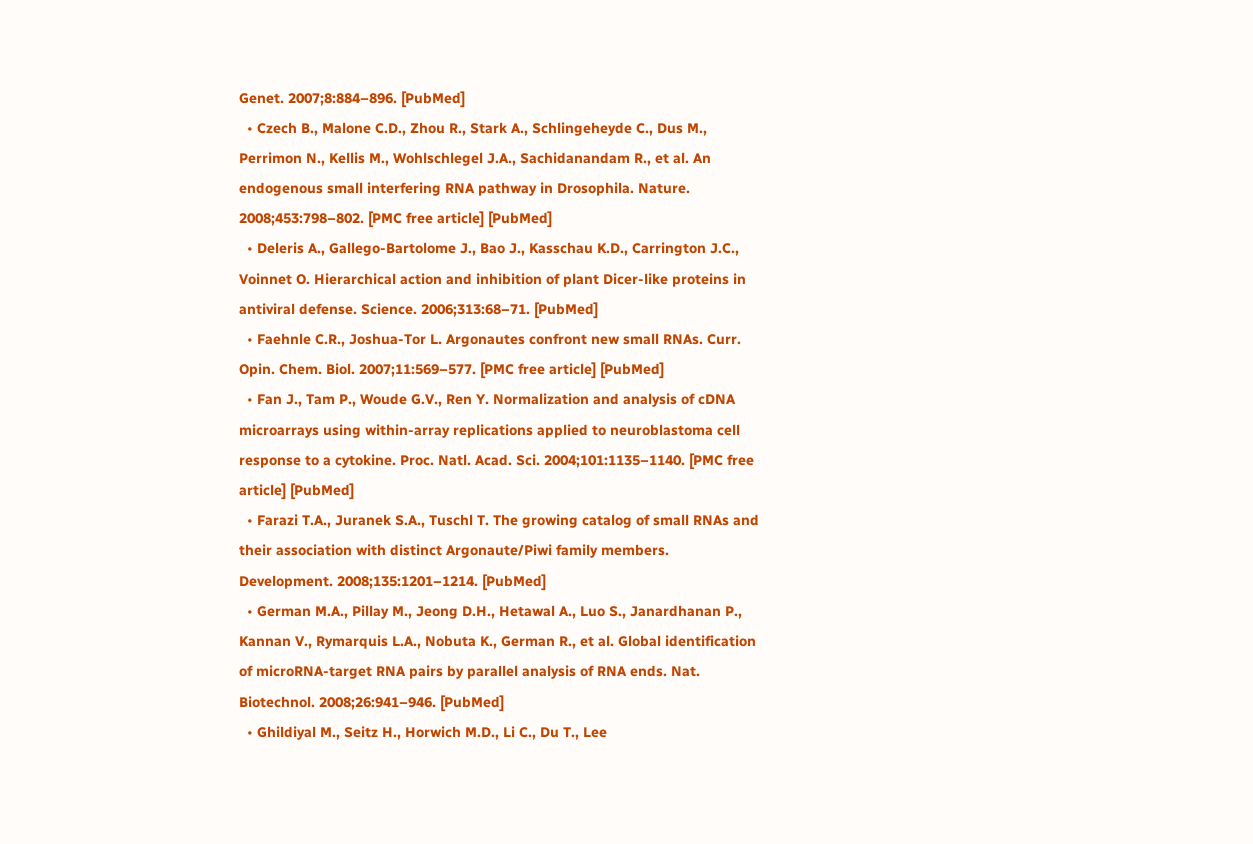Genet. 2007;8:884–896. [PubMed]
  • Czech B., Malone C.D., Zhou R., Stark A., Schlingeheyde C., Dus M., Perrimon N., Kellis M., Wohlschlegel J.A., Sachidanandam R., et al. An endogenous small interfering RNA pathway in Drosophila. Nature. 2008;453:798–802. [PMC free article] [PubMed]
  • Deleris A., Gallego-Bartolome J., Bao J., Kasschau K.D., Carrington J.C., Voinnet O. Hierarchical action and inhibition of plant Dicer-like proteins in antiviral defense. Science. 2006;313:68–71. [PubMed]
  • Faehnle C.R., Joshua-Tor L. Argonautes confront new small RNAs. Curr. Opin. Chem. Biol. 2007;11:569–577. [PMC free article] [PubMed]
  • Fan J., Tam P., Woude G.V., Ren Y. Normalization and analysis of cDNA microarrays using within-array replications applied to neuroblastoma cell response to a cytokine. Proc. Natl. Acad. Sci. 2004;101:1135–1140. [PMC free article] [PubMed]
  • Farazi T.A., Juranek S.A., Tuschl T. The growing catalog of small RNAs and their association with distinct Argonaute/Piwi family members. Development. 2008;135:1201–1214. [PubMed]
  • German M.A., Pillay M., Jeong D.H., Hetawal A., Luo S., Janardhanan P., Kannan V., Rymarquis L.A., Nobuta K., German R., et al. Global identification of microRNA-target RNA pairs by parallel analysis of RNA ends. Nat. Biotechnol. 2008;26:941–946. [PubMed]
  • Ghildiyal M., Seitz H., Horwich M.D., Li C., Du T., Lee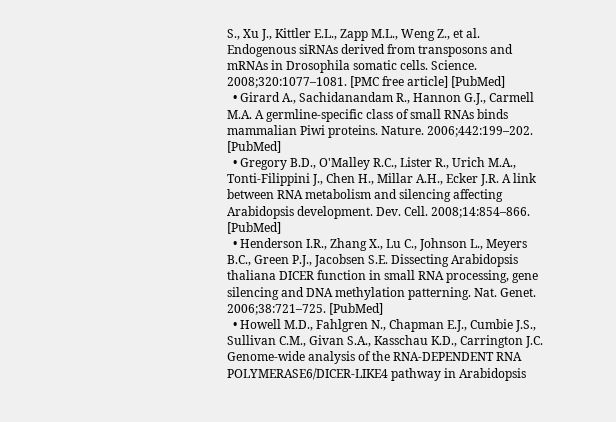S., Xu J., Kittler E.L., Zapp M.L., Weng Z., et al. Endogenous siRNAs derived from transposons and mRNAs in Drosophila somatic cells. Science. 2008;320:1077–1081. [PMC free article] [PubMed]
  • Girard A., Sachidanandam R., Hannon G.J., Carmell M.A. A germline-specific class of small RNAs binds mammalian Piwi proteins. Nature. 2006;442:199–202. [PubMed]
  • Gregory B.D., O'Malley R.C., Lister R., Urich M.A., Tonti-Filippini J., Chen H., Millar A.H., Ecker J.R. A link between RNA metabolism and silencing affecting Arabidopsis development. Dev. Cell. 2008;14:854–866. [PubMed]
  • Henderson I.R., Zhang X., Lu C., Johnson L., Meyers B.C., Green P.J., Jacobsen S.E. Dissecting Arabidopsis thaliana DICER function in small RNA processing, gene silencing and DNA methylation patterning. Nat. Genet. 2006;38:721–725. [PubMed]
  • Howell M.D., Fahlgren N., Chapman E.J., Cumbie J.S., Sullivan C.M., Givan S.A., Kasschau K.D., Carrington J.C. Genome-wide analysis of the RNA-DEPENDENT RNA POLYMERASE6/DICER-LIKE4 pathway in Arabidopsis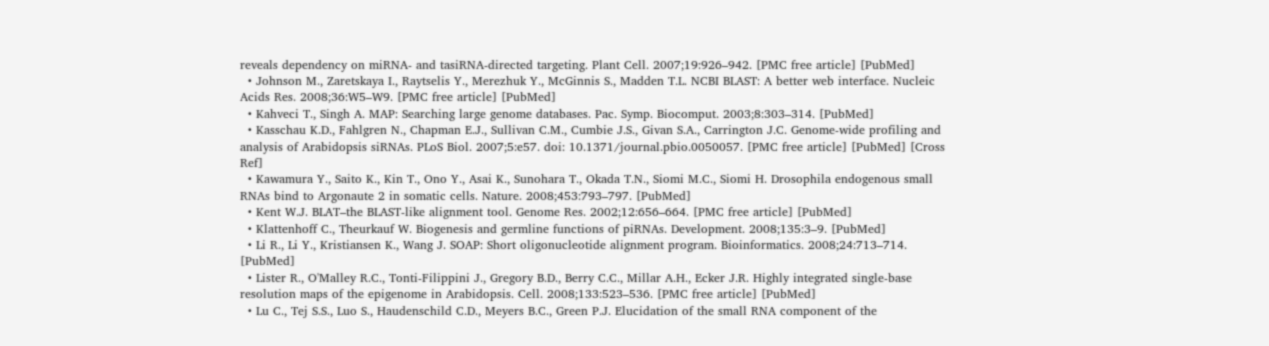reveals dependency on miRNA- and tasiRNA-directed targeting. Plant Cell. 2007;19:926–942. [PMC free article] [PubMed]
  • Johnson M., Zaretskaya I., Raytselis Y., Merezhuk Y., McGinnis S., Madden T.L. NCBI BLAST: A better web interface. Nucleic Acids Res. 2008;36:W5–W9. [PMC free article] [PubMed]
  • Kahveci T., Singh A. MAP: Searching large genome databases. Pac. Symp. Biocomput. 2003;8:303–314. [PubMed]
  • Kasschau K.D., Fahlgren N., Chapman E.J., Sullivan C.M., Cumbie J.S., Givan S.A., Carrington J.C. Genome-wide profiling and analysis of Arabidopsis siRNAs. PLoS Biol. 2007;5:e57. doi: 10.1371/journal.pbio.0050057. [PMC free article] [PubMed] [Cross Ref]
  • Kawamura Y., Saito K., Kin T., Ono Y., Asai K., Sunohara T., Okada T.N., Siomi M.C., Siomi H. Drosophila endogenous small RNAs bind to Argonaute 2 in somatic cells. Nature. 2008;453:793–797. [PubMed]
  • Kent W.J. BLAT–the BLAST-like alignment tool. Genome Res. 2002;12:656–664. [PMC free article] [PubMed]
  • Klattenhoff C., Theurkauf W. Biogenesis and germline functions of piRNAs. Development. 2008;135:3–9. [PubMed]
  • Li R., Li Y., Kristiansen K., Wang J. SOAP: Short oligonucleotide alignment program. Bioinformatics. 2008;24:713–714. [PubMed]
  • Lister R., O'Malley R.C., Tonti-Filippini J., Gregory B.D., Berry C.C., Millar A.H., Ecker J.R. Highly integrated single-base resolution maps of the epigenome in Arabidopsis. Cell. 2008;133:523–536. [PMC free article] [PubMed]
  • Lu C., Tej S.S., Luo S., Haudenschild C.D., Meyers B.C., Green P.J. Elucidation of the small RNA component of the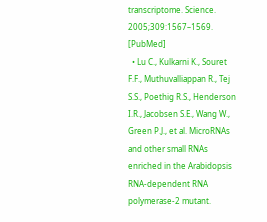transcriptome. Science. 2005;309:1567–1569. [PubMed]
  • Lu C., Kulkarni K., Souret F.F., Muthuvalliappan R., Tej S.S., Poethig R.S., Henderson I.R., Jacobsen S.E., Wang W., Green P.J., et al. MicroRNAs and other small RNAs enriched in the Arabidopsis RNA-dependent RNA polymerase-2 mutant.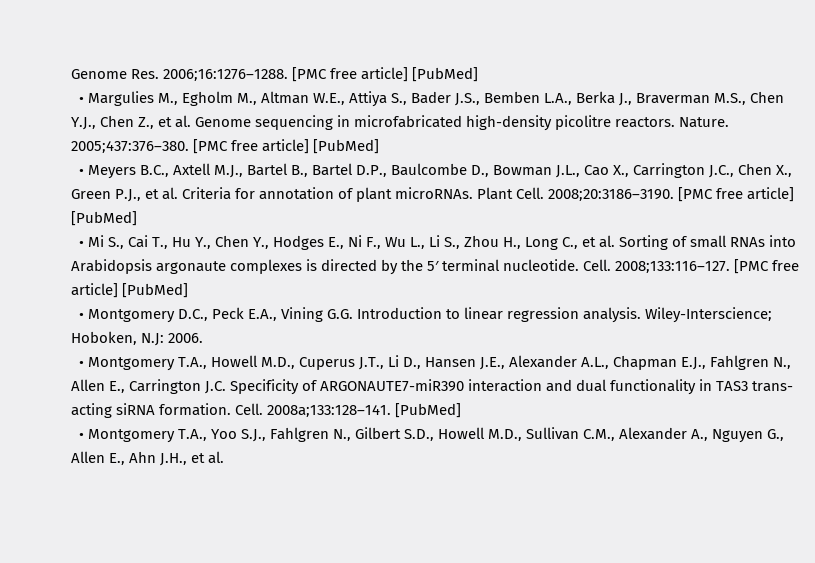Genome Res. 2006;16:1276–1288. [PMC free article] [PubMed]
  • Margulies M., Egholm M., Altman W.E., Attiya S., Bader J.S., Bemben L.A., Berka J., Braverman M.S., Chen Y.J., Chen Z., et al. Genome sequencing in microfabricated high-density picolitre reactors. Nature. 2005;437:376–380. [PMC free article] [PubMed]
  • Meyers B.C., Axtell M.J., Bartel B., Bartel D.P., Baulcombe D., Bowman J.L., Cao X., Carrington J.C., Chen X., Green P.J., et al. Criteria for annotation of plant microRNAs. Plant Cell. 2008;20:3186–3190. [PMC free article] [PubMed]
  • Mi S., Cai T., Hu Y., Chen Y., Hodges E., Ni F., Wu L., Li S., Zhou H., Long C., et al. Sorting of small RNAs into Arabidopsis argonaute complexes is directed by the 5′ terminal nucleotide. Cell. 2008;133:116–127. [PMC free article] [PubMed]
  • Montgomery D.C., Peck E.A., Vining G.G. Introduction to linear regression analysis. Wiley-Interscience; Hoboken, N.J: 2006.
  • Montgomery T.A., Howell M.D., Cuperus J.T., Li D., Hansen J.E., Alexander A.L., Chapman E.J., Fahlgren N., Allen E., Carrington J.C. Specificity of ARGONAUTE7-miR390 interaction and dual functionality in TAS3 trans-acting siRNA formation. Cell. 2008a;133:128–141. [PubMed]
  • Montgomery T.A., Yoo S.J., Fahlgren N., Gilbert S.D., Howell M.D., Sullivan C.M., Alexander A., Nguyen G., Allen E., Ahn J.H., et al.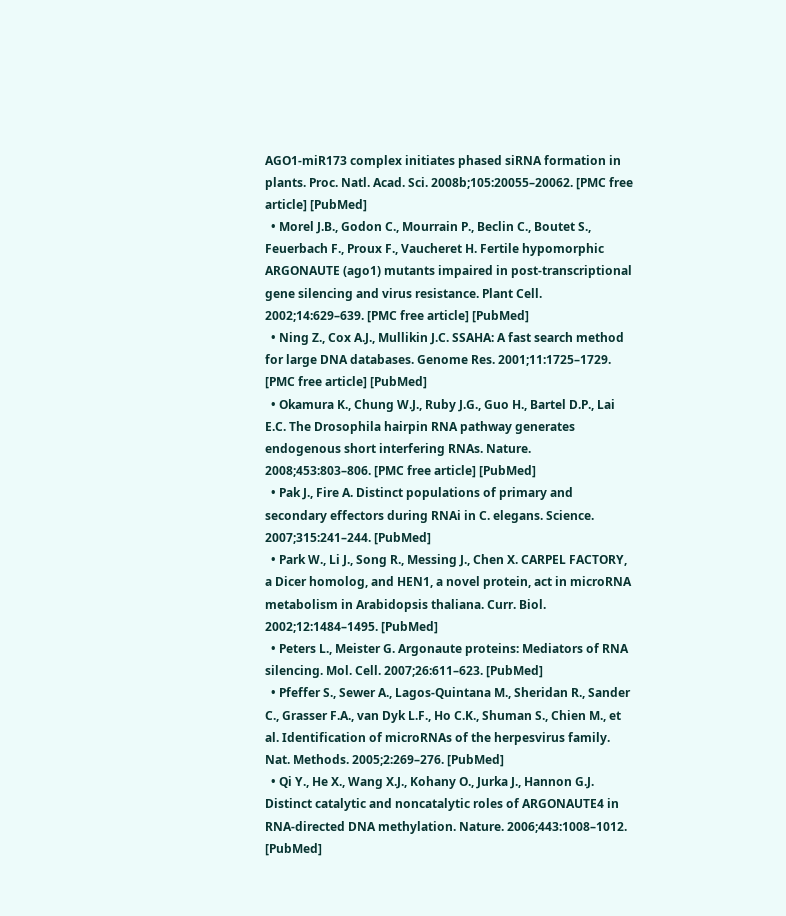AGO1-miR173 complex initiates phased siRNA formation in plants. Proc. Natl. Acad. Sci. 2008b;105:20055–20062. [PMC free article] [PubMed]
  • Morel J.B., Godon C., Mourrain P., Beclin C., Boutet S., Feuerbach F., Proux F., Vaucheret H. Fertile hypomorphic ARGONAUTE (ago1) mutants impaired in post-transcriptional gene silencing and virus resistance. Plant Cell. 2002;14:629–639. [PMC free article] [PubMed]
  • Ning Z., Cox A.J., Mullikin J.C. SSAHA: A fast search method for large DNA databases. Genome Res. 2001;11:1725–1729. [PMC free article] [PubMed]
  • Okamura K., Chung W.J., Ruby J.G., Guo H., Bartel D.P., Lai E.C. The Drosophila hairpin RNA pathway generates endogenous short interfering RNAs. Nature. 2008;453:803–806. [PMC free article] [PubMed]
  • Pak J., Fire A. Distinct populations of primary and secondary effectors during RNAi in C. elegans. Science. 2007;315:241–244. [PubMed]
  • Park W., Li J., Song R., Messing J., Chen X. CARPEL FACTORY, a Dicer homolog, and HEN1, a novel protein, act in microRNA metabolism in Arabidopsis thaliana. Curr. Biol. 2002;12:1484–1495. [PubMed]
  • Peters L., Meister G. Argonaute proteins: Mediators of RNA silencing. Mol. Cell. 2007;26:611–623. [PubMed]
  • Pfeffer S., Sewer A., Lagos-Quintana M., Sheridan R., Sander C., Grasser F.A., van Dyk L.F., Ho C.K., Shuman S., Chien M., et al. Identification of microRNAs of the herpesvirus family. Nat. Methods. 2005;2:269–276. [PubMed]
  • Qi Y., He X., Wang X.J., Kohany O., Jurka J., Hannon G.J. Distinct catalytic and noncatalytic roles of ARGONAUTE4 in RNA-directed DNA methylation. Nature. 2006;443:1008–1012. [PubMed]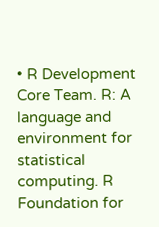• R Development Core Team. R: A language and environment for statistical computing. R Foundation for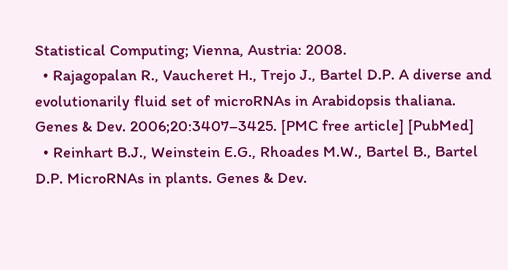Statistical Computing; Vienna, Austria: 2008.
  • Rajagopalan R., Vaucheret H., Trejo J., Bartel D.P. A diverse and evolutionarily fluid set of microRNAs in Arabidopsis thaliana. Genes & Dev. 2006;20:3407–3425. [PMC free article] [PubMed]
  • Reinhart B.J., Weinstein E.G., Rhoades M.W., Bartel B., Bartel D.P. MicroRNAs in plants. Genes & Dev.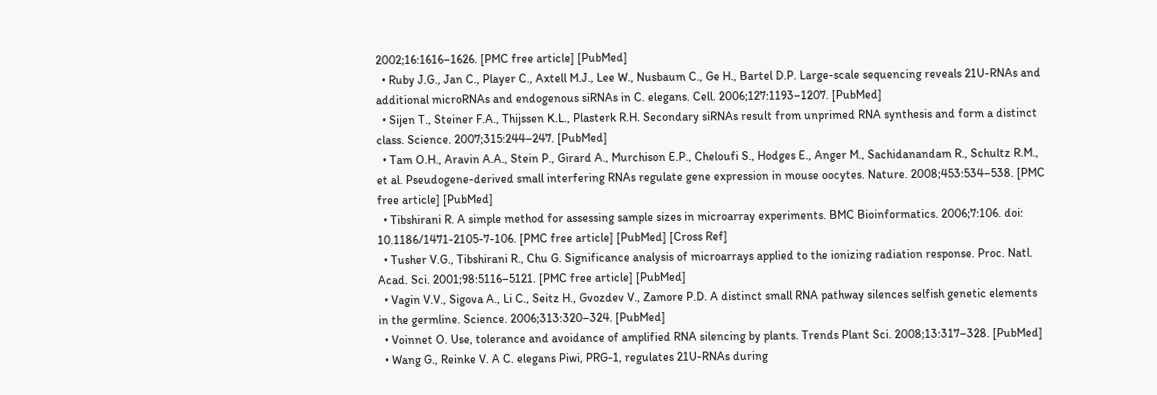2002;16:1616–1626. [PMC free article] [PubMed]
  • Ruby J.G., Jan C., Player C., Axtell M.J., Lee W., Nusbaum C., Ge H., Bartel D.P. Large-scale sequencing reveals 21U-RNAs and additional microRNAs and endogenous siRNAs in C. elegans. Cell. 2006;127:1193–1207. [PubMed]
  • Sijen T., Steiner F.A., Thijssen K.L., Plasterk R.H. Secondary siRNAs result from unprimed RNA synthesis and form a distinct class. Science. 2007;315:244–247. [PubMed]
  • Tam O.H., Aravin A.A., Stein P., Girard A., Murchison E.P., Cheloufi S., Hodges E., Anger M., Sachidanandam R., Schultz R.M., et al. Pseudogene-derived small interfering RNAs regulate gene expression in mouse oocytes. Nature. 2008;453:534–538. [PMC free article] [PubMed]
  • Tibshirani R. A simple method for assessing sample sizes in microarray experiments. BMC Bioinformatics. 2006;7:106. doi: 10.1186/1471-2105-7-106. [PMC free article] [PubMed] [Cross Ref]
  • Tusher V.G., Tibshirani R., Chu G. Significance analysis of microarrays applied to the ionizing radiation response. Proc. Natl. Acad. Sci. 2001;98:5116–5121. [PMC free article] [PubMed]
  • Vagin V.V., Sigova A., Li C., Seitz H., Gvozdev V., Zamore P.D. A distinct small RNA pathway silences selfish genetic elements in the germline. Science. 2006;313:320–324. [PubMed]
  • Voinnet O. Use, tolerance and avoidance of amplified RNA silencing by plants. Trends Plant Sci. 2008;13:317–328. [PubMed]
  • Wang G., Reinke V. A C. elegans Piwi, PRG-1, regulates 21U-RNAs during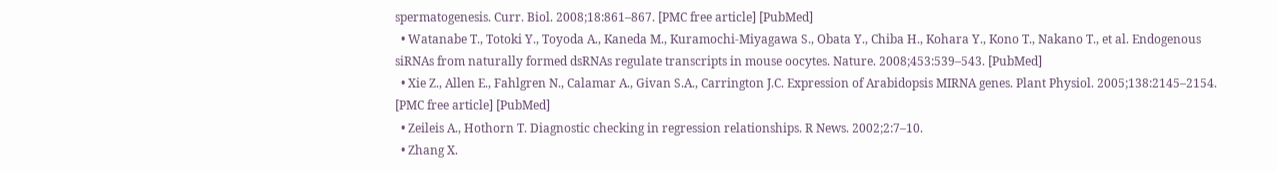spermatogenesis. Curr. Biol. 2008;18:861–867. [PMC free article] [PubMed]
  • Watanabe T., Totoki Y., Toyoda A., Kaneda M., Kuramochi-Miyagawa S., Obata Y., Chiba H., Kohara Y., Kono T., Nakano T., et al. Endogenous siRNAs from naturally formed dsRNAs regulate transcripts in mouse oocytes. Nature. 2008;453:539–543. [PubMed]
  • Xie Z., Allen E., Fahlgren N., Calamar A., Givan S.A., Carrington J.C. Expression of Arabidopsis MIRNA genes. Plant Physiol. 2005;138:2145–2154. [PMC free article] [PubMed]
  • Zeileis A., Hothorn T. Diagnostic checking in regression relationships. R News. 2002;2:7–10.
  • Zhang X.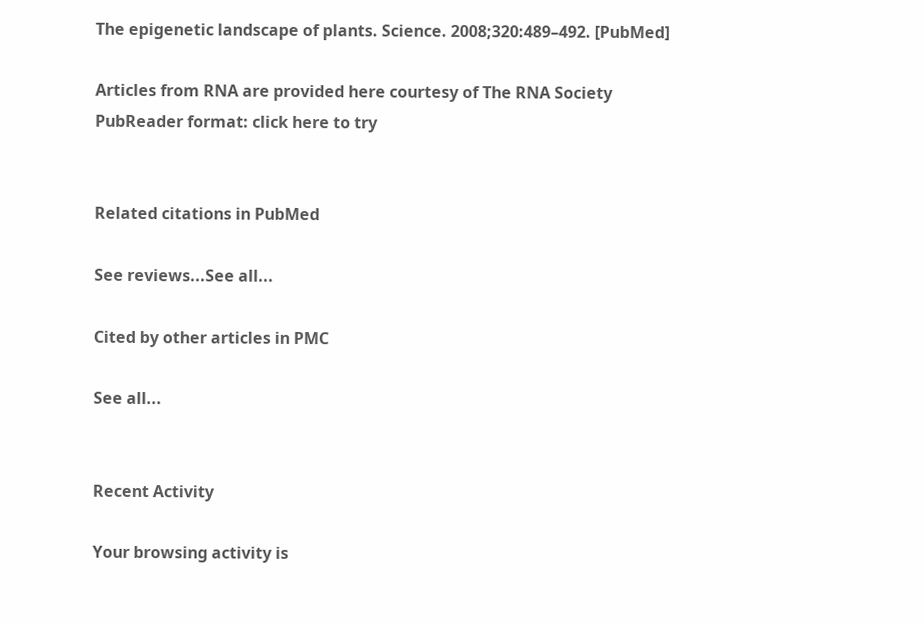The epigenetic landscape of plants. Science. 2008;320:489–492. [PubMed]

Articles from RNA are provided here courtesy of The RNA Society
PubReader format: click here to try


Related citations in PubMed

See reviews...See all...

Cited by other articles in PMC

See all...


Recent Activity

Your browsing activity is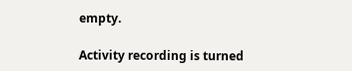empty.

Activity recording is turned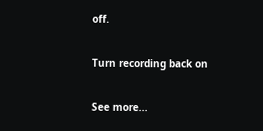off.

Turn recording back on

See more...